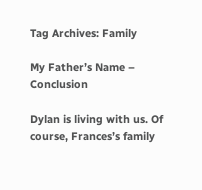Tag Archives: Family

My Father’s Name – Conclusion

Dylan is living with us. Of course, Frances’s family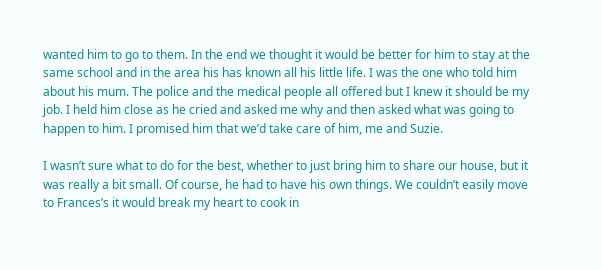wanted him to go to them. In the end we thought it would be better for him to stay at the same school and in the area his has known all his little life. I was the one who told him about his mum. The police and the medical people all offered but I knew it should be my job. I held him close as he cried and asked me why and then asked what was going to happen to him. I promised him that we’d take care of him, me and Suzie.

I wasn’t sure what to do for the best, whether to just bring him to share our house, but it was really a bit small. Of course, he had to have his own things. We couldn’t easily move to Frances’s it would break my heart to cook in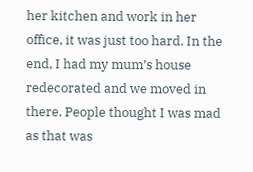her kitchen and work in her office, it was just too hard. In the end, I had my mum’s house redecorated and we moved in there. People thought I was mad as that was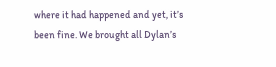where it had happened and yet, it’s been fine. We brought all Dylan’s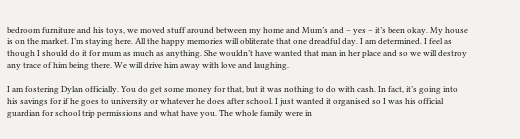bedroom furniture and his toys, we moved stuff around between my home and Mum’s and – yes – it’s been okay. My house is on the market. I’m staying here. All the happy memories will obliterate that one dreadful day. I am determined. I feel as though I should do it for mum as much as anything. She wouldn’t have wanted that man in her place and so we will destroy any trace of him being there. We will drive him away with love and laughing.

I am fostering Dylan officially. You do get some money for that, but it was nothing to do with cash. In fact, it’s going into his savings for if he goes to university or whatever he does after school. I just wanted it organised so I was his official guardian for school trip permissions and what have you. The whole family were in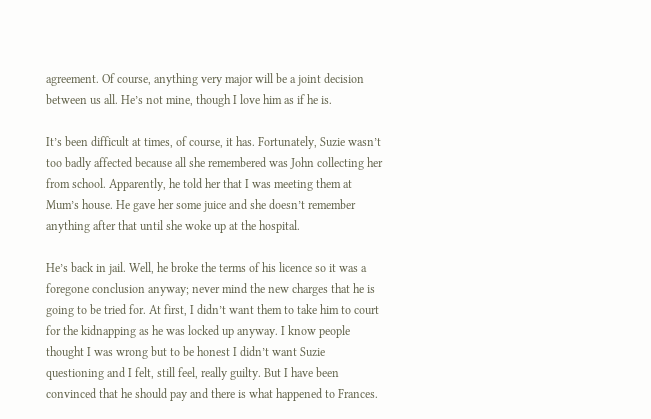agreement. Of course, anything very major will be a joint decision between us all. He’s not mine, though I love him as if he is.

It’s been difficult at times, of course, it has. Fortunately, Suzie wasn’t too badly affected because all she remembered was John collecting her from school. Apparently, he told her that I was meeting them at Mum’s house. He gave her some juice and she doesn’t remember anything after that until she woke up at the hospital.

He’s back in jail. Well, he broke the terms of his licence so it was a foregone conclusion anyway; never mind the new charges that he is going to be tried for. At first, I didn’t want them to take him to court for the kidnapping as he was locked up anyway. I know people thought I was wrong but to be honest I didn’t want Suzie questioning and I felt, still feel, really guilty. But I have been convinced that he should pay and there is what happened to Frances.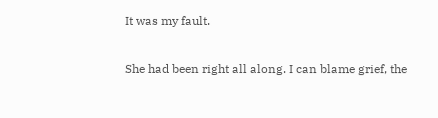It was my fault.

She had been right all along. I can blame grief, the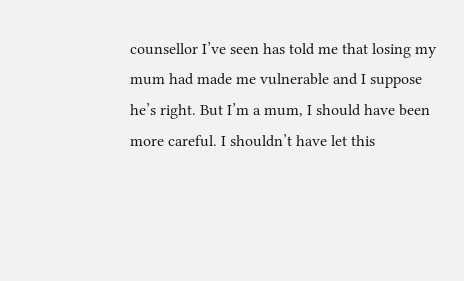counsellor I’ve seen has told me that losing my mum had made me vulnerable and I suppose he’s right. But I’m a mum, I should have been more careful. I shouldn’t have let this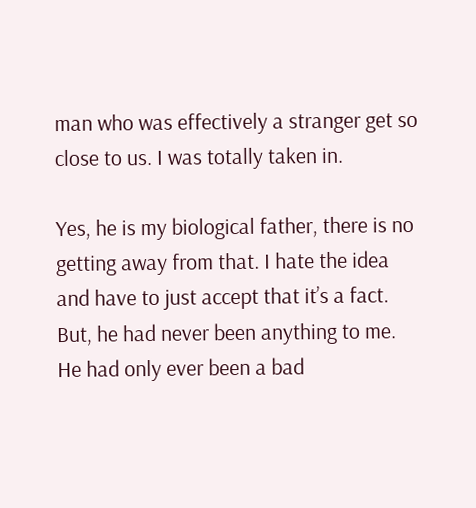man who was effectively a stranger get so close to us. I was totally taken in.

Yes, he is my biological father, there is no getting away from that. I hate the idea and have to just accept that it’s a fact. But, he had never been anything to me. He had only ever been a bad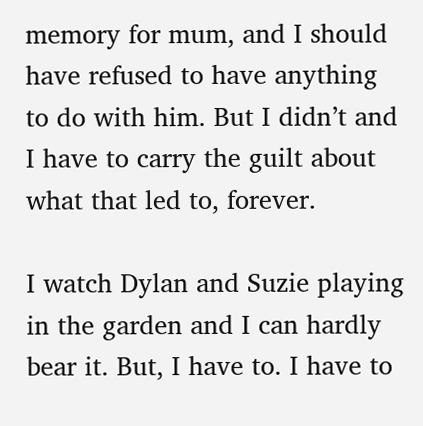memory for mum, and I should have refused to have anything to do with him. But I didn’t and I have to carry the guilt about what that led to, forever.

I watch Dylan and Suzie playing in the garden and I can hardly bear it. But, I have to. I have to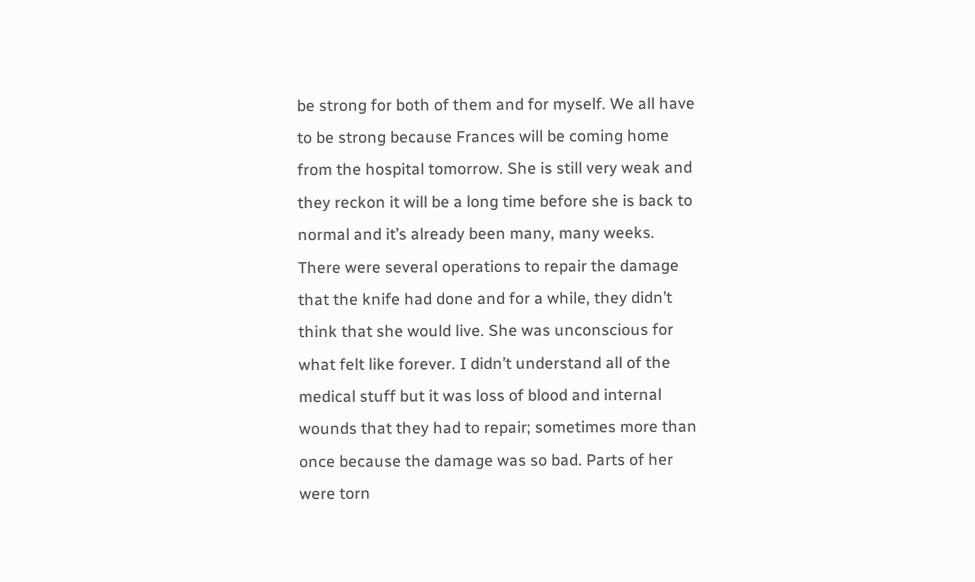be strong for both of them and for myself. We all have to be strong because Frances will be coming home from the hospital tomorrow. She is still very weak and they reckon it will be a long time before she is back to normal and it’s already been many, many weeks. There were several operations to repair the damage that the knife had done and for a while, they didn’t think that she would live. She was unconscious for what felt like forever. I didn’t understand all of the medical stuff but it was loss of blood and internal wounds that they had to repair; sometimes more than once because the damage was so bad. Parts of her were torn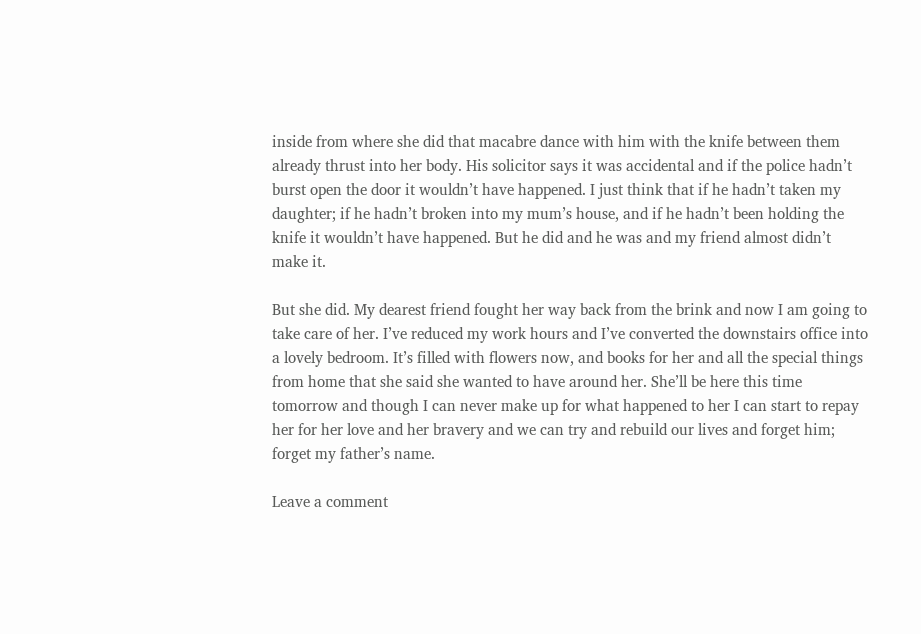inside from where she did that macabre dance with him with the knife between them already thrust into her body. His solicitor says it was accidental and if the police hadn’t burst open the door it wouldn’t have happened. I just think that if he hadn’t taken my daughter; if he hadn’t broken into my mum’s house, and if he hadn’t been holding the knife it wouldn’t have happened. But he did and he was and my friend almost didn’t make it.

But she did. My dearest friend fought her way back from the brink and now I am going to take care of her. I’ve reduced my work hours and I’ve converted the downstairs office into a lovely bedroom. It’s filled with flowers now, and books for her and all the special things from home that she said she wanted to have around her. She’ll be here this time tomorrow and though I can never make up for what happened to her I can start to repay her for her love and her bravery and we can try and rebuild our lives and forget him; forget my father’s name.

Leave a comment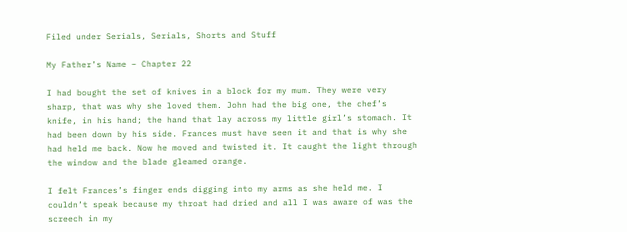Filed under Serials, Serials, Shorts and Stuff

My Father’s Name – Chapter 22

I had bought the set of knives in a block for my mum. They were very sharp, that was why she loved them. John had the big one, the chef’s knife, in his hand; the hand that lay across my little girl’s stomach. It had been down by his side. Frances must have seen it and that is why she had held me back. Now he moved and twisted it. It caught the light through the window and the blade gleamed orange.

I felt Frances’s finger ends digging into my arms as she held me. I couldn’t speak because my throat had dried and all I was aware of was the screech in my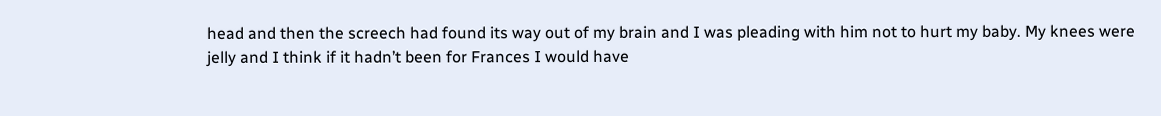head and then the screech had found its way out of my brain and I was pleading with him not to hurt my baby. My knees were jelly and I think if it hadn’t been for Frances I would have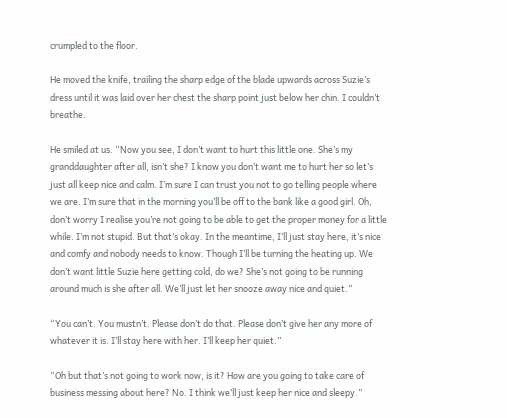crumpled to the floor.

He moved the knife, trailing the sharp edge of the blade upwards across Suzie’s dress until it was laid over her chest the sharp point just below her chin. I couldn’t breathe.

He smiled at us. “Now you see, I don’t want to hurt this little one. She’s my granddaughter after all, isn’t she? I know you don’t want me to hurt her so let’s just all keep nice and calm. I’m sure I can trust you not to go telling people where we are. I’m sure that in the morning you’ll be off to the bank like a good girl. Oh, don’t worry I realise you’re not going to be able to get the proper money for a little while. I’m not stupid. But that’s okay. In the meantime, I’ll just stay here, it’s nice and comfy and nobody needs to know. Though I’ll be turning the heating up. We don’t want little Suzie here getting cold, do we? She’s not going to be running around much is she after all. We’ll just let her snooze away nice and quiet.”

“You can’t. You mustn’t. Please don’t do that. Please don’t give her any more of whatever it is. I’ll stay here with her. I’ll keep her quiet.”

“Oh but that’s not going to work now, is it? How are you going to take care of business messing about here? No. I think we’ll just keep her nice and sleepy.”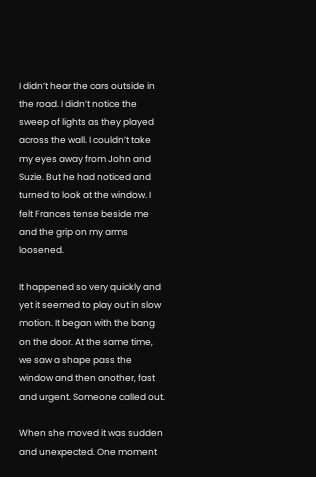I didn’t hear the cars outside in the road. I didn’t notice the sweep of lights as they played across the wall. I couldn’t take my eyes away from John and Suzie. But he had noticed and turned to look at the window. I felt Frances tense beside me and the grip on my arms loosened.

It happened so very quickly and yet it seemed to play out in slow motion. It began with the bang on the door. At the same time, we saw a shape pass the window and then another, fast and urgent. Someone called out.

When she moved it was sudden and unexpected. One moment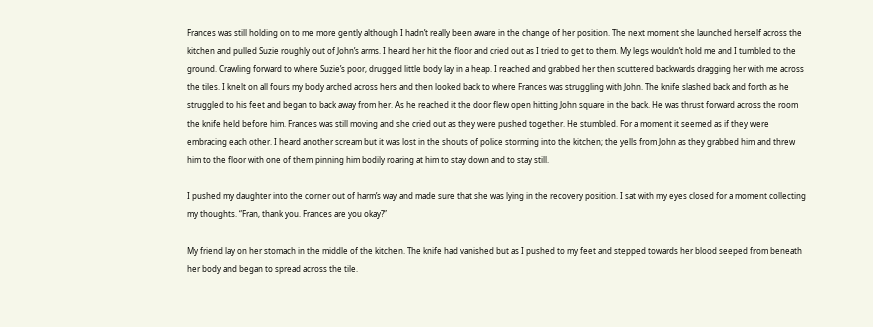Frances was still holding on to me more gently although I hadn’t really been aware in the change of her position. The next moment she launched herself across the kitchen and pulled Suzie roughly out of John’s arms. I heard her hit the floor and cried out as I tried to get to them. My legs wouldn’t hold me and I tumbled to the ground. Crawling forward to where Suzie’s poor, drugged little body lay in a heap. I reached and grabbed her then scuttered backwards dragging her with me across the tiles. I knelt on all fours my body arched across hers and then looked back to where Frances was struggling with John. The knife slashed back and forth as he struggled to his feet and began to back away from her. As he reached it the door flew open hitting John square in the back. He was thrust forward across the room the knife held before him. Frances was still moving and she cried out as they were pushed together. He stumbled. For a moment it seemed as if they were embracing each other. I heard another scream but it was lost in the shouts of police storming into the kitchen; the yells from John as they grabbed him and threw him to the floor with one of them pinning him bodily roaring at him to stay down and to stay still.

I pushed my daughter into the corner out of harm’s way and made sure that she was lying in the recovery position. I sat with my eyes closed for a moment collecting my thoughts. “Fran, thank you. Frances are you okay?”

My friend lay on her stomach in the middle of the kitchen. The knife had vanished but as I pushed to my feet and stepped towards her blood seeped from beneath her body and began to spread across the tile.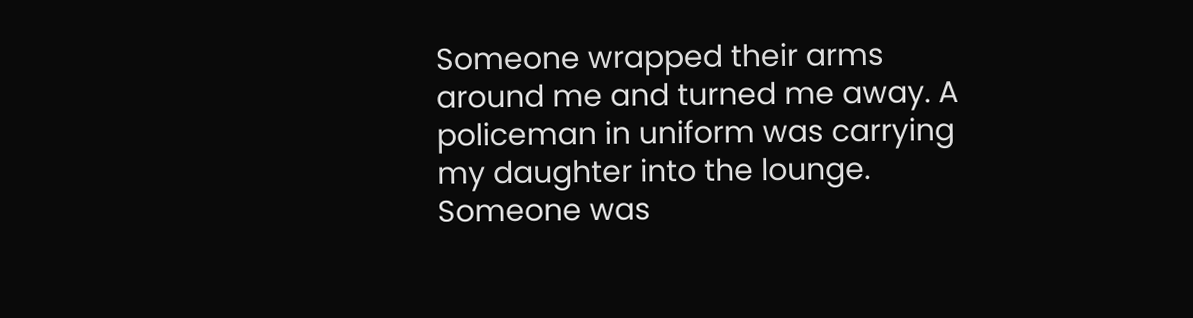Someone wrapped their arms around me and turned me away. A policeman in uniform was carrying my daughter into the lounge. Someone was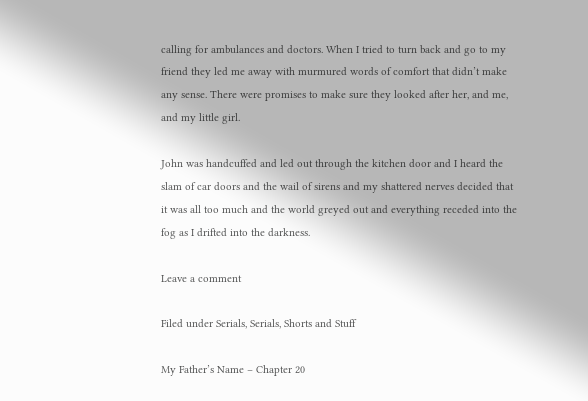calling for ambulances and doctors. When I tried to turn back and go to my friend they led me away with murmured words of comfort that didn’t make any sense. There were promises to make sure they looked after her, and me, and my little girl.

John was handcuffed and led out through the kitchen door and I heard the slam of car doors and the wail of sirens and my shattered nerves decided that it was all too much and the world greyed out and everything receded into the fog as I drifted into the darkness.

Leave a comment

Filed under Serials, Serials, Shorts and Stuff

My Father’s Name – Chapter 20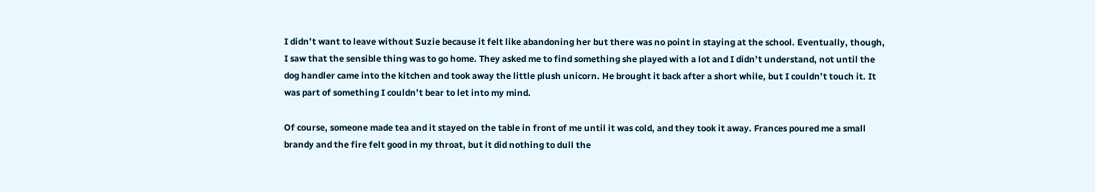I didn’t want to leave without Suzie because it felt like abandoning her but there was no point in staying at the school. Eventually, though, I saw that the sensible thing was to go home. They asked me to find something she played with a lot and I didn’t understand, not until the dog handler came into the kitchen and took away the little plush unicorn. He brought it back after a short while, but I couldn’t touch it. It was part of something I couldn’t bear to let into my mind.

Of course, someone made tea and it stayed on the table in front of me until it was cold, and they took it away. Frances poured me a small brandy and the fire felt good in my throat, but it did nothing to dull the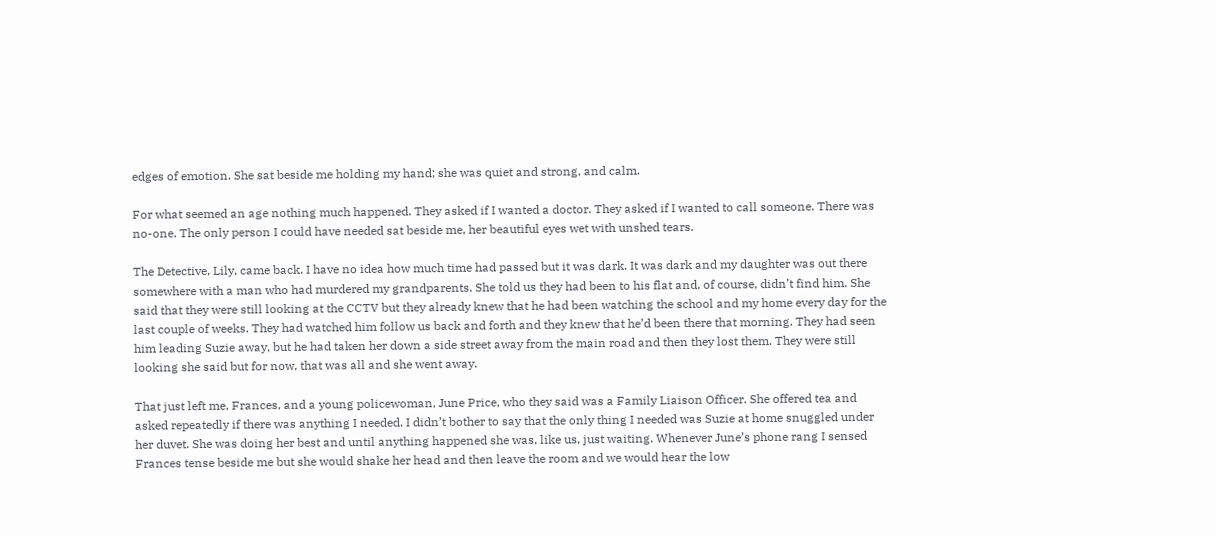edges of emotion. She sat beside me holding my hand; she was quiet and strong, and calm.

For what seemed an age nothing much happened. They asked if I wanted a doctor. They asked if I wanted to call someone. There was no-one. The only person I could have needed sat beside me, her beautiful eyes wet with unshed tears.

The Detective, Lily, came back. I have no idea how much time had passed but it was dark. It was dark and my daughter was out there somewhere with a man who had murdered my grandparents. She told us they had been to his flat and, of course, didn’t find him. She said that they were still looking at the CCTV but they already knew that he had been watching the school and my home every day for the last couple of weeks. They had watched him follow us back and forth and they knew that he’d been there that morning. They had seen him leading Suzie away, but he had taken her down a side street away from the main road and then they lost them. They were still looking she said but for now, that was all and she went away.

That just left me, Frances, and a young policewoman, June Price, who they said was a Family Liaison Officer. She offered tea and asked repeatedly if there was anything I needed. I didn’t bother to say that the only thing I needed was Suzie at home snuggled under her duvet. She was doing her best and until anything happened she was, like us, just waiting. Whenever June’s phone rang I sensed Frances tense beside me but she would shake her head and then leave the room and we would hear the low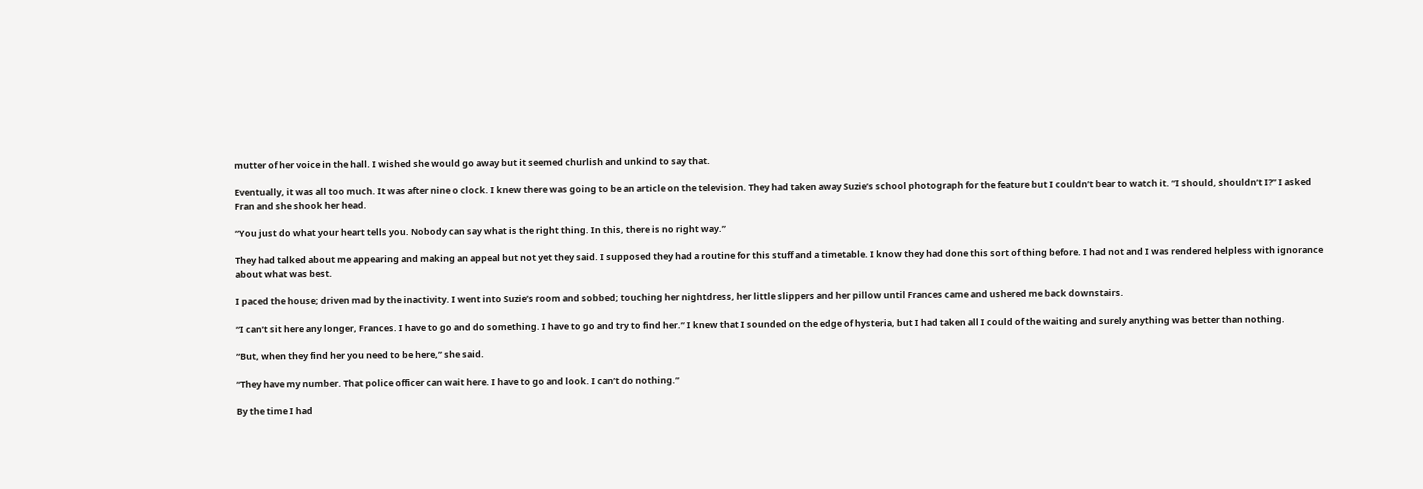mutter of her voice in the hall. I wished she would go away but it seemed churlish and unkind to say that.

Eventually, it was all too much. It was after nine o clock. I knew there was going to be an article on the television. They had taken away Suzie’s school photograph for the feature but I couldn’t bear to watch it. “I should, shouldn’t I?” I asked Fran and she shook her head.

“You just do what your heart tells you. Nobody can say what is the right thing. In this, there is no right way.”

They had talked about me appearing and making an appeal but not yet they said. I supposed they had a routine for this stuff and a timetable. I know they had done this sort of thing before. I had not and I was rendered helpless with ignorance about what was best.

I paced the house; driven mad by the inactivity. I went into Suzie’s room and sobbed; touching her nightdress, her little slippers and her pillow until Frances came and ushered me back downstairs.

“I can’t sit here any longer, Frances. I have to go and do something. I have to go and try to find her.” I knew that I sounded on the edge of hysteria, but I had taken all I could of the waiting and surely anything was better than nothing.

“But, when they find her you need to be here,” she said.

“They have my number. That police officer can wait here. I have to go and look. I can’t do nothing.”

By the time I had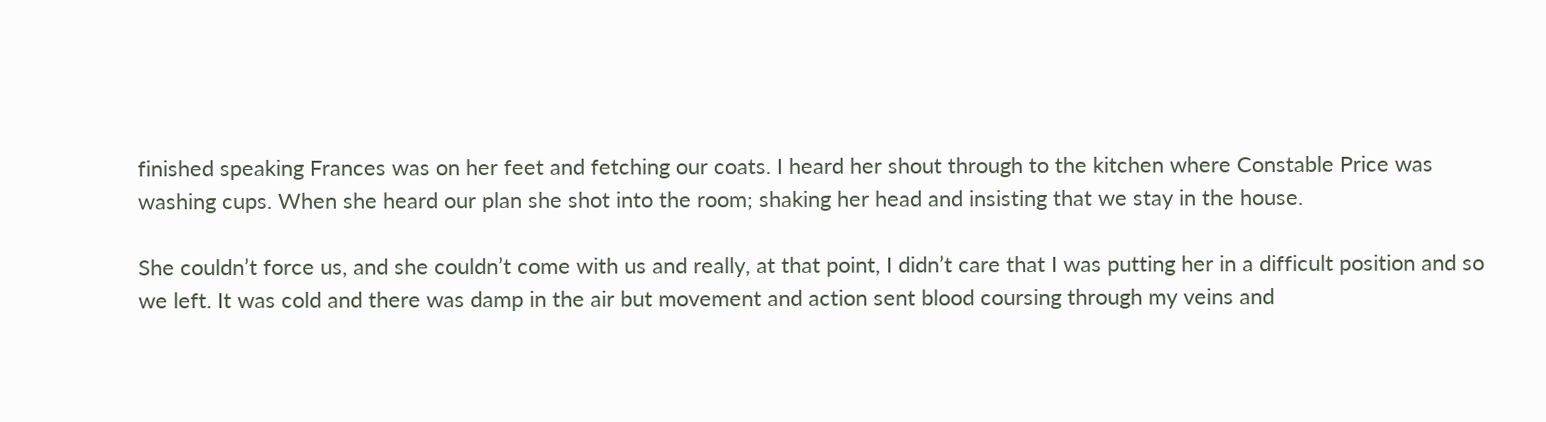finished speaking Frances was on her feet and fetching our coats. I heard her shout through to the kitchen where Constable Price was washing cups. When she heard our plan she shot into the room; shaking her head and insisting that we stay in the house.

She couldn’t force us, and she couldn’t come with us and really, at that point, I didn’t care that I was putting her in a difficult position and so we left. It was cold and there was damp in the air but movement and action sent blood coursing through my veins and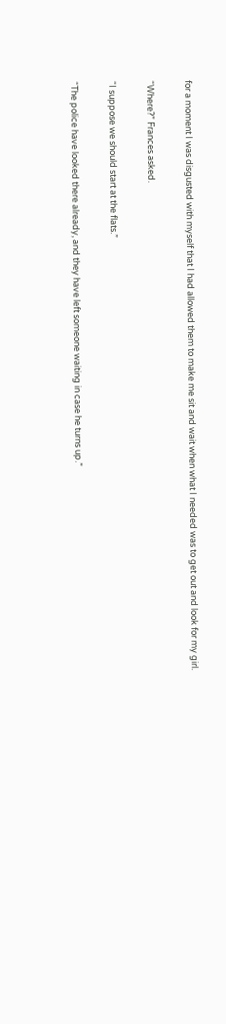for a moment I was disgusted with myself that I had allowed them to make me sit and wait when what I needed was to get out and look for my girl.

“Where?” Frances asked.

“I suppose we should start at the flats.”

“The police have looked there already, and they have left someone waiting in case he turns up.”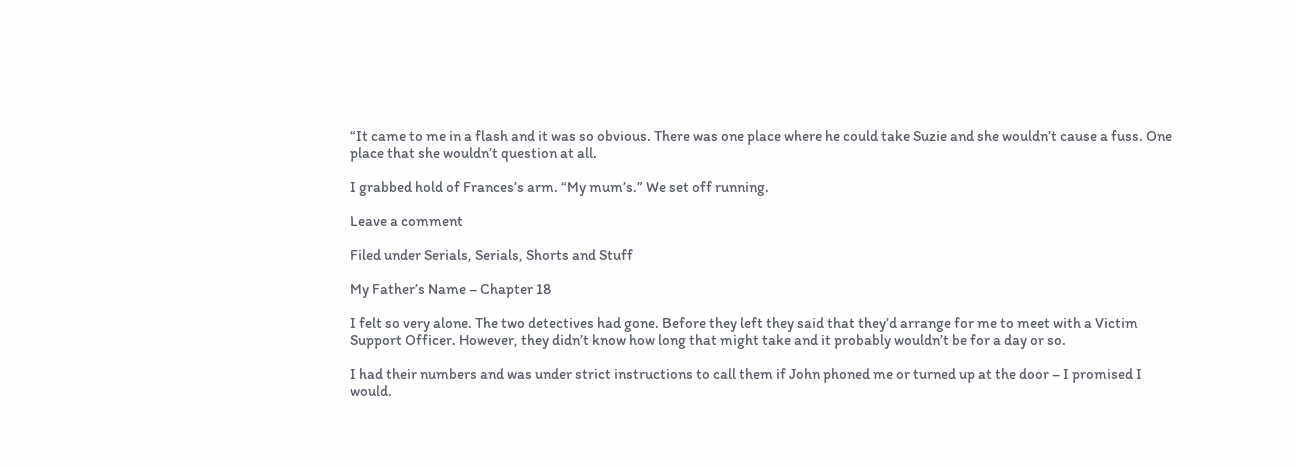“It came to me in a flash and it was so obvious. There was one place where he could take Suzie and she wouldn’t cause a fuss. One place that she wouldn’t question at all.

I grabbed hold of Frances’s arm. “My mum’s.” We set off running.

Leave a comment

Filed under Serials, Serials, Shorts and Stuff

My Father’s Name – Chapter 18

I felt so very alone. The two detectives had gone. Before they left they said that they’d arrange for me to meet with a Victim Support Officer. However, they didn’t know how long that might take and it probably wouldn’t be for a day or so.

I had their numbers and was under strict instructions to call them if John phoned me or turned up at the door – I promised I would.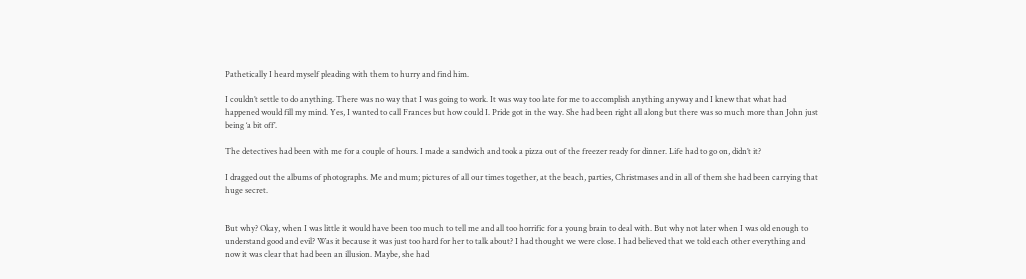Pathetically I heard myself pleading with them to hurry and find him.

I couldn’t settle to do anything. There was no way that I was going to work. It was way too late for me to accomplish anything anyway and I knew that what had happened would fill my mind. Yes, I wanted to call Frances but how could I. Pride got in the way. She had been right all along but there was so much more than John just being ‘a bit off’.

The detectives had been with me for a couple of hours. I made a sandwich and took a pizza out of the freezer ready for dinner. Life had to go on, didn’t it?

I dragged out the albums of photographs. Me and mum; pictures of all our times together, at the beach, parties, Christmases and in all of them she had been carrying that huge secret.


But why? Okay, when I was little it would have been too much to tell me and all too horrific for a young brain to deal with. But why not later when I was old enough to understand good and evil? Was it because it was just too hard for her to talk about? I had thought we were close. I had believed that we told each other everything and now it was clear that had been an illusion. Maybe, she had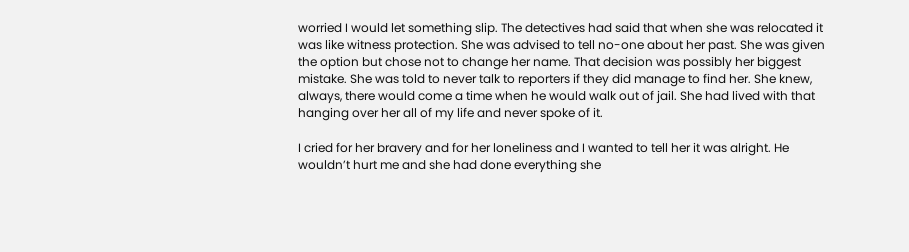worried I would let something slip. The detectives had said that when she was relocated it was like witness protection. She was advised to tell no-one about her past. She was given the option but chose not to change her name. That decision was possibly her biggest mistake. She was told to never talk to reporters if they did manage to find her. She knew, always, there would come a time when he would walk out of jail. She had lived with that hanging over her all of my life and never spoke of it.

I cried for her bravery and for her loneliness and I wanted to tell her it was alright. He wouldn’t hurt me and she had done everything she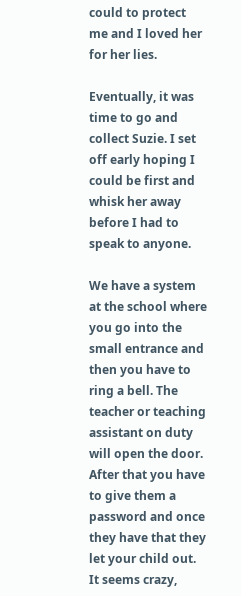could to protect me and I loved her for her lies.

Eventually, it was time to go and collect Suzie. I set off early hoping I could be first and whisk her away before I had to speak to anyone.

We have a system at the school where you go into the small entrance and then you have to ring a bell. The teacher or teaching assistant on duty will open the door. After that you have to give them a password and once they have that they let your child out. It seems crazy,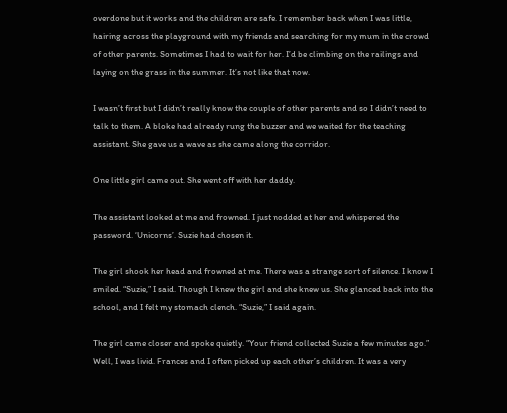overdone but it works and the children are safe. I remember back when I was little, hairing across the playground with my friends and searching for my mum in the crowd of other parents. Sometimes I had to wait for her. I’d be climbing on the railings and laying on the grass in the summer. It’s not like that now.

I wasn’t first but I didn’t really know the couple of other parents and so I didn’t need to talk to them. A bloke had already rung the buzzer and we waited for the teaching assistant. She gave us a wave as she came along the corridor.

One little girl came out. She went off with her daddy.

The assistant looked at me and frowned. I just nodded at her and whispered the password. ‘Unicorns’. Suzie had chosen it.

The girl shook her head and frowned at me. There was a strange sort of silence. I know I smiled. “Suzie,” I said. Though I knew the girl and she knew us. She glanced back into the school, and I felt my stomach clench. “Suzie,” I said again.

The girl came closer and spoke quietly. “Your friend collected Suzie a few minutes ago.” Well, I was livid. Frances and I often picked up each other’s children. It was a very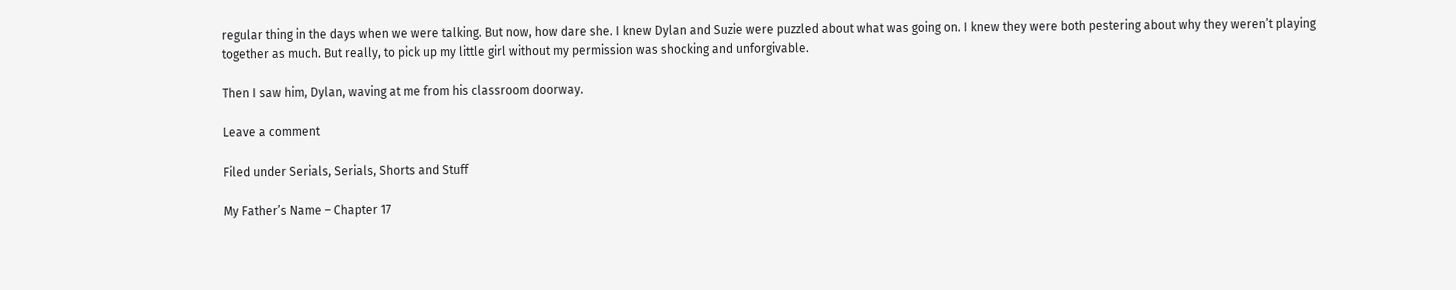regular thing in the days when we were talking. But now, how dare she. I knew Dylan and Suzie were puzzled about what was going on. I knew they were both pestering about why they weren’t playing together as much. But really, to pick up my little girl without my permission was shocking and unforgivable.

Then I saw him, Dylan, waving at me from his classroom doorway.

Leave a comment

Filed under Serials, Serials, Shorts and Stuff

My Father’s Name – Chapter 17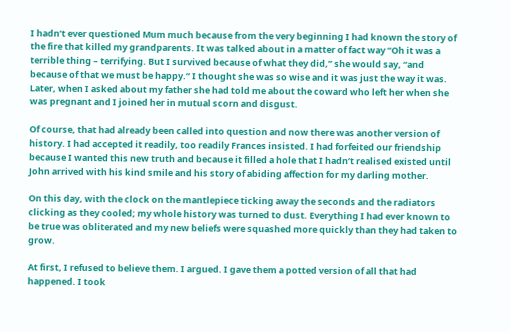I hadn’t ever questioned Mum much because from the very beginning I had known the story of the fire that killed my grandparents. It was talked about in a matter of fact way “Oh it was a terrible thing – terrifying. But I survived because of what they did,” she would say, “and because of that we must be happy.” I thought she was so wise and it was just the way it was. Later, when I asked about my father she had told me about the coward who left her when she was pregnant and I joined her in mutual scorn and disgust.

Of course, that had already been called into question and now there was another version of history. I had accepted it readily, too readily Frances insisted. I had forfeited our friendship because I wanted this new truth and because it filled a hole that I hadn’t realised existed until John arrived with his kind smile and his story of abiding affection for my darling mother.

On this day, with the clock on the mantlepiece ticking away the seconds and the radiators clicking as they cooled; my whole history was turned to dust. Everything I had ever known to be true was obliterated and my new beliefs were squashed more quickly than they had taken to grow.

At first, I refused to believe them. I argued. I gave them a potted version of all that had happened. I took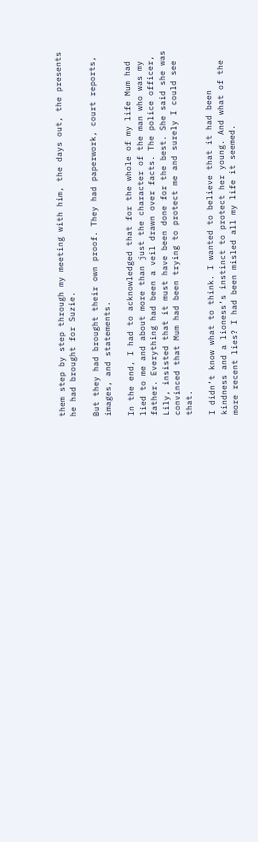them step by step through my meeting with him, the days out, the presents he had brought for Suzie.

But they had brought their own proof. They had paperwork, court reports, images, and statements.

In the end, I had to acknowledged that for the whole of my life Mum had lied to me and about more than just the character of the man who was my father. Everything had been a veil drawn over facts. The police officer, Lily, insisted that it must have been done for the best. She said she was convinced that Mum had been trying to protect me and surely I could see that.

I didn’t know what to think. I wanted to believe that it had been kindness and a lioness’s instinct to protect her young. And what of the more recent lies? I had been misled all my life it seemed.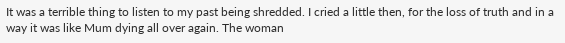It was a terrible thing to listen to my past being shredded. I cried a little then, for the loss of truth and in a way it was like Mum dying all over again. The woman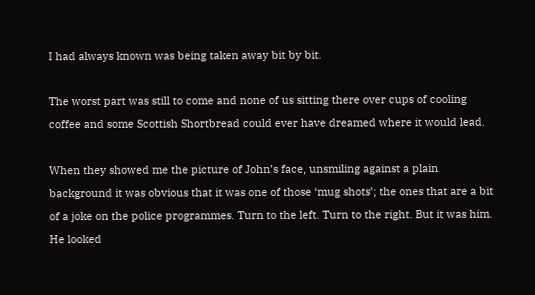I had always known was being taken away bit by bit.

The worst part was still to come and none of us sitting there over cups of cooling coffee and some Scottish Shortbread could ever have dreamed where it would lead.

When they showed me the picture of John’s face, unsmiling against a plain background it was obvious that it was one of those ‘mug shots’; the ones that are a bit of a joke on the police programmes. Turn to the left. Turn to the right. But it was him. He looked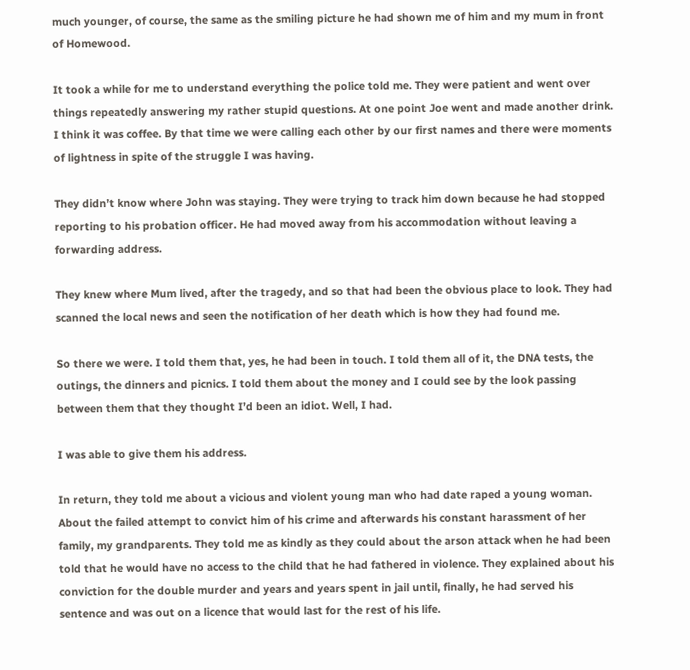much younger, of course, the same as the smiling picture he had shown me of him and my mum in front of Homewood.

It took a while for me to understand everything the police told me. They were patient and went over things repeatedly answering my rather stupid questions. At one point Joe went and made another drink. I think it was coffee. By that time we were calling each other by our first names and there were moments of lightness in spite of the struggle I was having.

They didn’t know where John was staying. They were trying to track him down because he had stopped reporting to his probation officer. He had moved away from his accommodation without leaving a forwarding address.

They knew where Mum lived, after the tragedy, and so that had been the obvious place to look. They had scanned the local news and seen the notification of her death which is how they had found me.

So there we were. I told them that, yes, he had been in touch. I told them all of it, the DNA tests, the outings, the dinners and picnics. I told them about the money and I could see by the look passing between them that they thought I’d been an idiot. Well, I had.

I was able to give them his address.

In return, they told me about a vicious and violent young man who had date raped a young woman. About the failed attempt to convict him of his crime and afterwards his constant harassment of her family, my grandparents. They told me as kindly as they could about the arson attack when he had been told that he would have no access to the child that he had fathered in violence. They explained about his conviction for the double murder and years and years spent in jail until, finally, he had served his sentence and was out on a licence that would last for the rest of his life.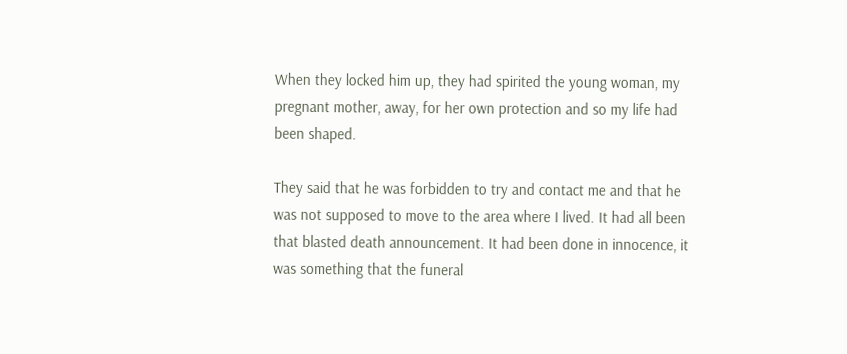When they locked him up, they had spirited the young woman, my pregnant mother, away, for her own protection and so my life had been shaped.

They said that he was forbidden to try and contact me and that he was not supposed to move to the area where I lived. It had all been that blasted death announcement. It had been done in innocence, it was something that the funeral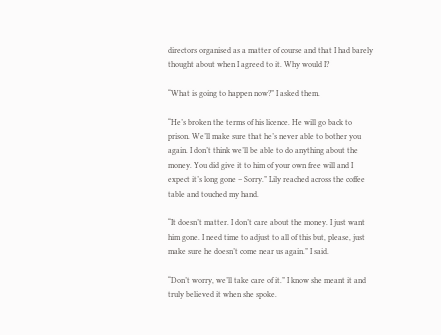directors organised as a matter of course and that I had barely thought about when I agreed to it. Why would I?

“What is going to happen now?” I asked them.

“He’s broken the terms of his licence. He will go back to prison. We’ll make sure that he’s never able to bother you again. I don’t think we’ll be able to do anything about the money. You did give it to him of your own free will and I expect it’s long gone – Sorry.” Lily reached across the coffee table and touched my hand.

“It doesn’t matter. I don’t care about the money. I just want him gone. I need time to adjust to all of this but, please, just make sure he doesn’t come near us again.” I said.

“Don’t worry, we’ll take care of it.” I know she meant it and truly believed it when she spoke.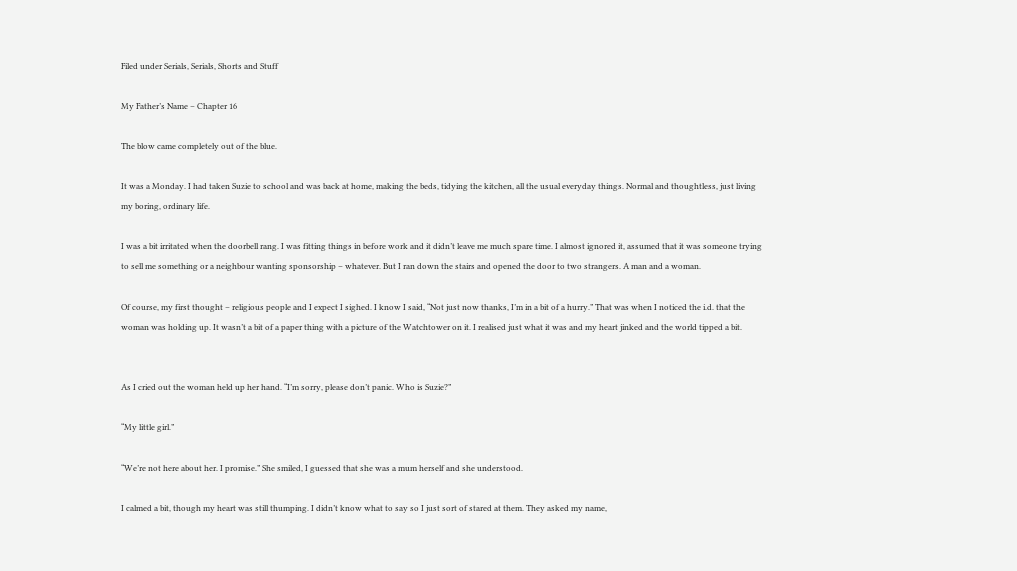Filed under Serials, Serials, Shorts and Stuff

My Father’s Name – Chapter 16

The blow came completely out of the blue.

It was a Monday. I had taken Suzie to school and was back at home, making the beds, tidying the kitchen, all the usual everyday things. Normal and thoughtless, just living my boring, ordinary life.

I was a bit irritated when the doorbell rang. I was fitting things in before work and it didn’t leave me much spare time. I almost ignored it, assumed that it was someone trying to sell me something or a neighbour wanting sponsorship – whatever. But I ran down the stairs and opened the door to two strangers. A man and a woman.

Of course, my first thought – religious people and I expect I sighed. I know I said, “Not just now thanks, I’m in a bit of a hurry.” That was when I noticed the i.d. that the woman was holding up. It wasn’t a bit of a paper thing with a picture of the Watchtower on it. I realised just what it was and my heart jinked and the world tipped a bit.


As I cried out the woman held up her hand. “I’m sorry, please don’t panic. Who is Suzie?”

“My little girl.”

“We’re not here about her. I promise.” She smiled, I guessed that she was a mum herself and she understood.

I calmed a bit, though my heart was still thumping. I didn’t know what to say so I just sort of stared at them. They asked my name,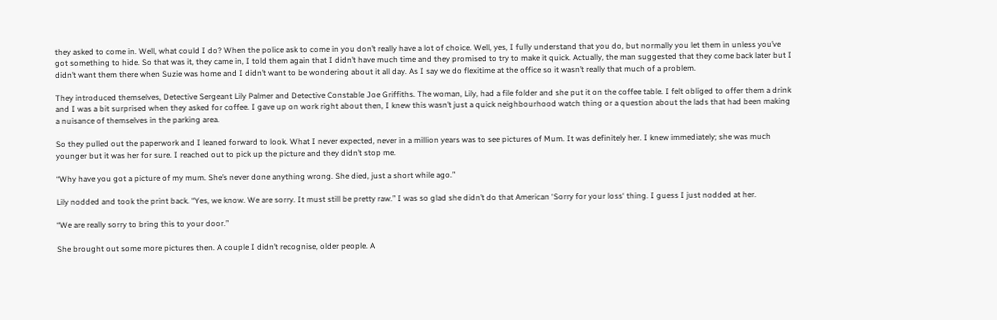they asked to come in. Well, what could I do? When the police ask to come in you don’t really have a lot of choice. Well, yes, I fully understand that you do, but normally you let them in unless you’ve got something to hide. So that was it, they came in, I told them again that I didn’t have much time and they promised to try to make it quick. Actually, the man suggested that they come back later but I didn’t want them there when Suzie was home and I didn’t want to be wondering about it all day. As I say we do flexitime at the office so it wasn’t really that much of a problem.

They introduced themselves, Detective Sergeant Lily Palmer and Detective Constable Joe Griffiths. The woman, Lily, had a file folder and she put it on the coffee table. I felt obliged to offer them a drink and I was a bit surprised when they asked for coffee. I gave up on work right about then, I knew this wasn’t just a quick neighbourhood watch thing or a question about the lads that had been making a nuisance of themselves in the parking area.

So they pulled out the paperwork and I leaned forward to look. What I never expected, never in a million years was to see pictures of Mum. It was definitely her. I knew immediately; she was much younger but it was her for sure. I reached out to pick up the picture and they didn’t stop me.

“Why have you got a picture of my mum. She’s never done anything wrong. She died, just a short while ago.”

Lily nodded and took the print back. “Yes, we know. We are sorry. It must still be pretty raw.” I was so glad she didn’t do that American ‘Sorry for your loss‘ thing. I guess I just nodded at her.

“We are really sorry to bring this to your door.”

She brought out some more pictures then. A couple I didn’t recognise, older people. A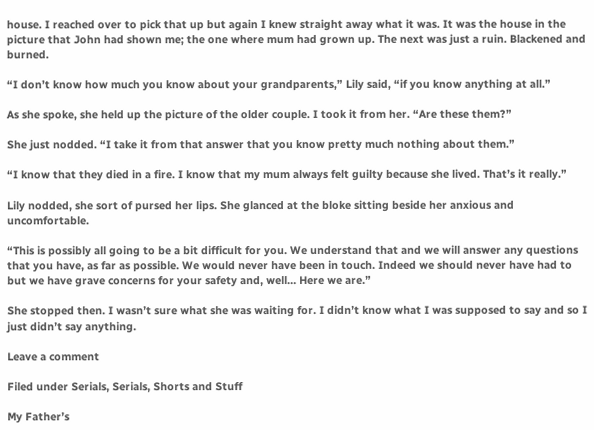house. I reached over to pick that up but again I knew straight away what it was. It was the house in the picture that John had shown me; the one where mum had grown up. The next was just a ruin. Blackened and burned.

“I don’t know how much you know about your grandparents,” Lily said, “if you know anything at all.”

As she spoke, she held up the picture of the older couple. I took it from her. “Are these them?”

She just nodded. “I take it from that answer that you know pretty much nothing about them.”

“I know that they died in a fire. I know that my mum always felt guilty because she lived. That’s it really.”

Lily nodded, she sort of pursed her lips. She glanced at the bloke sitting beside her anxious and uncomfortable.

“This is possibly all going to be a bit difficult for you. We understand that and we will answer any questions that you have, as far as possible. We would never have been in touch. Indeed we should never have had to but we have grave concerns for your safety and, well… Here we are.”

She stopped then. I wasn’t sure what she was waiting for. I didn’t know what I was supposed to say and so I just didn’t say anything.

Leave a comment

Filed under Serials, Serials, Shorts and Stuff

My Father’s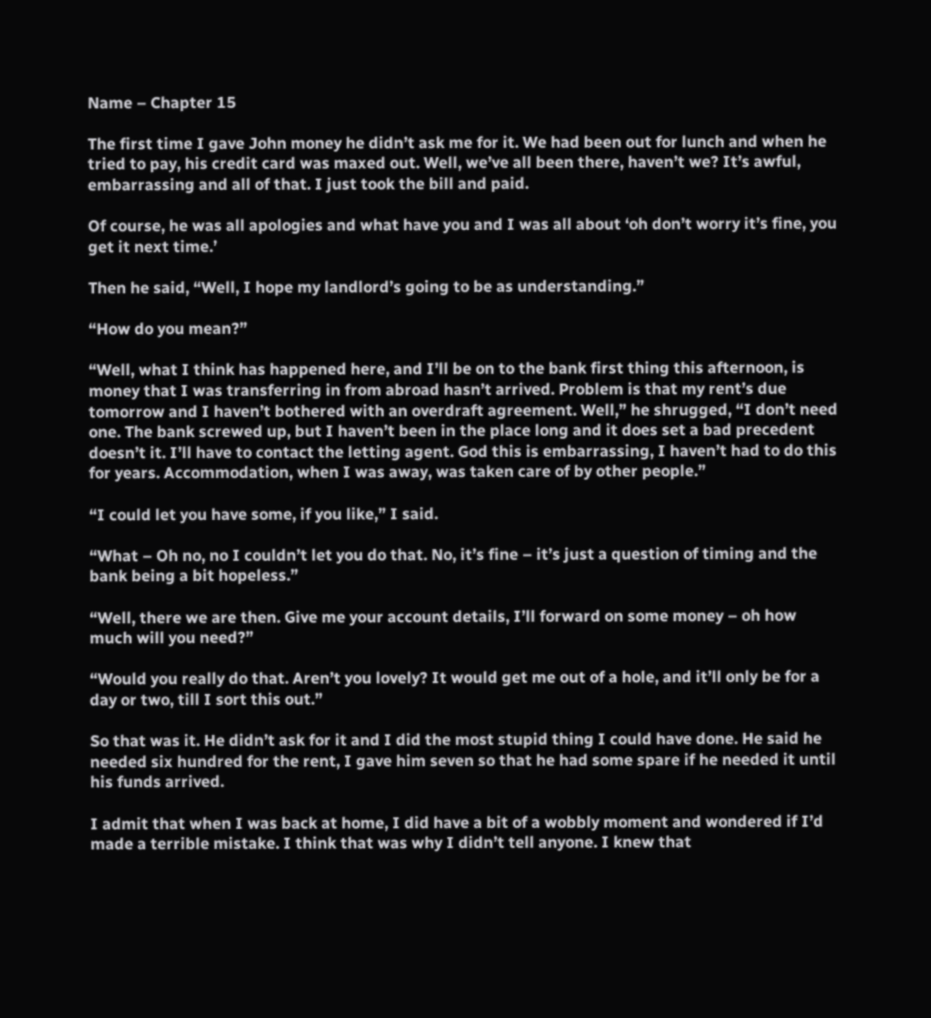Name – Chapter 15

The first time I gave John money he didn’t ask me for it. We had been out for lunch and when he tried to pay, his credit card was maxed out. Well, we’ve all been there, haven’t we? It’s awful, embarrassing and all of that. I just took the bill and paid.

Of course, he was all apologies and what have you and I was all about ‘oh don’t worry it’s fine, you get it next time.’

Then he said, “Well, I hope my landlord’s going to be as understanding.”

“How do you mean?”

“Well, what I think has happened here, and I’ll be on to the bank first thing this afternoon, is money that I was transferring in from abroad hasn’t arrived. Problem is that my rent’s due tomorrow and I haven’t bothered with an overdraft agreement. Well,” he shrugged, “I don’t need one. The bank screwed up, but I haven’t been in the place long and it does set a bad precedent doesn’t it. I’ll have to contact the letting agent. God this is embarrassing, I haven’t had to do this for years. Accommodation, when I was away, was taken care of by other people.”

“I could let you have some, if you like,” I said.

“What – Oh no, no I couldn’t let you do that. No, it’s fine – it’s just a question of timing and the bank being a bit hopeless.”

“Well, there we are then. Give me your account details, I’ll forward on some money – oh how much will you need?”

“Would you really do that. Aren’t you lovely? It would get me out of a hole, and it’ll only be for a day or two, till I sort this out.”

So that was it. He didn’t ask for it and I did the most stupid thing I could have done. He said he needed six hundred for the rent, I gave him seven so that he had some spare if he needed it until his funds arrived.

I admit that when I was back at home, I did have a bit of a wobbly moment and wondered if I’d made a terrible mistake. I think that was why I didn’t tell anyone. I knew that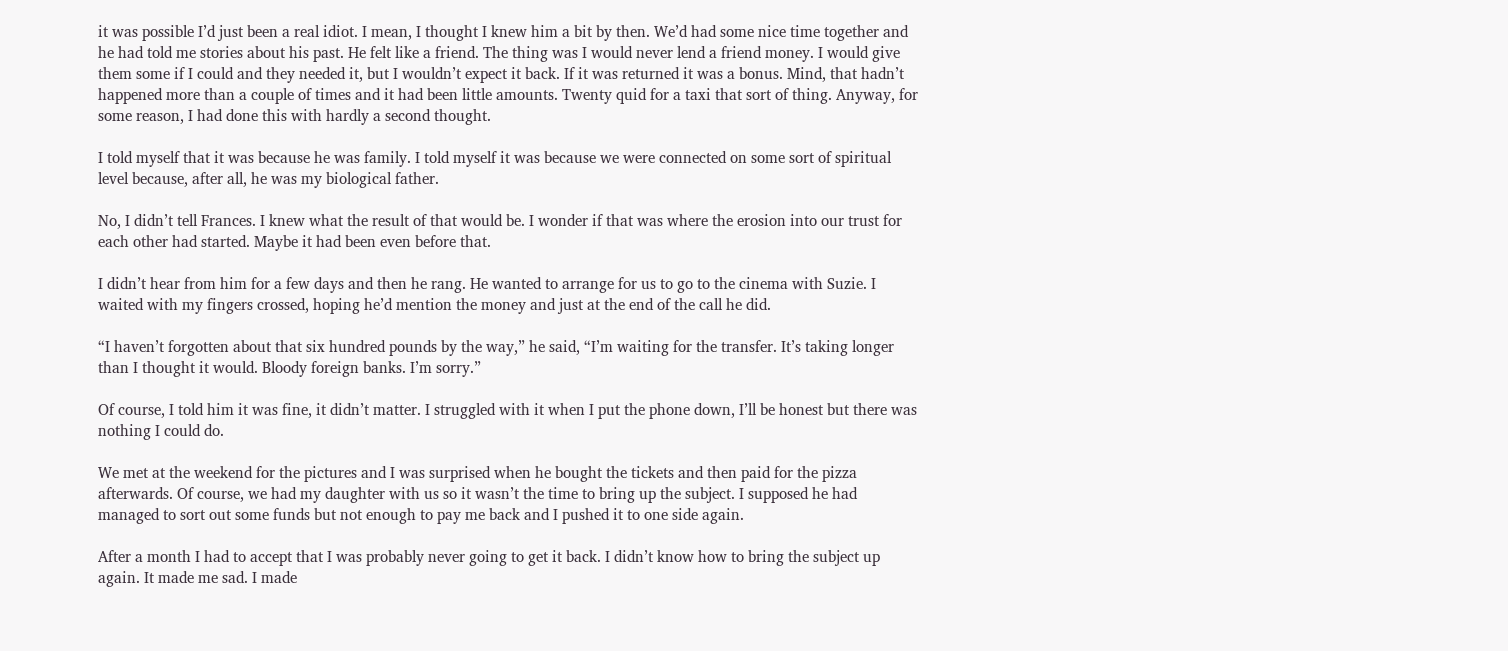it was possible I’d just been a real idiot. I mean, I thought I knew him a bit by then. We’d had some nice time together and he had told me stories about his past. He felt like a friend. The thing was I would never lend a friend money. I would give them some if I could and they needed it, but I wouldn’t expect it back. If it was returned it was a bonus. Mind, that hadn’t happened more than a couple of times and it had been little amounts. Twenty quid for a taxi that sort of thing. Anyway, for some reason, I had done this with hardly a second thought.

I told myself that it was because he was family. I told myself it was because we were connected on some sort of spiritual level because, after all, he was my biological father.

No, I didn’t tell Frances. I knew what the result of that would be. I wonder if that was where the erosion into our trust for each other had started. Maybe it had been even before that.

I didn’t hear from him for a few days and then he rang. He wanted to arrange for us to go to the cinema with Suzie. I waited with my fingers crossed, hoping he’d mention the money and just at the end of the call he did.

“I haven’t forgotten about that six hundred pounds by the way,” he said, “I’m waiting for the transfer. It’s taking longer than I thought it would. Bloody foreign banks. I’m sorry.”

Of course, I told him it was fine, it didn’t matter. I struggled with it when I put the phone down, I’ll be honest but there was nothing I could do.

We met at the weekend for the pictures and I was surprised when he bought the tickets and then paid for the pizza afterwards. Of course, we had my daughter with us so it wasn’t the time to bring up the subject. I supposed he had managed to sort out some funds but not enough to pay me back and I pushed it to one side again.

After a month I had to accept that I was probably never going to get it back. I didn’t know how to bring the subject up again. It made me sad. I made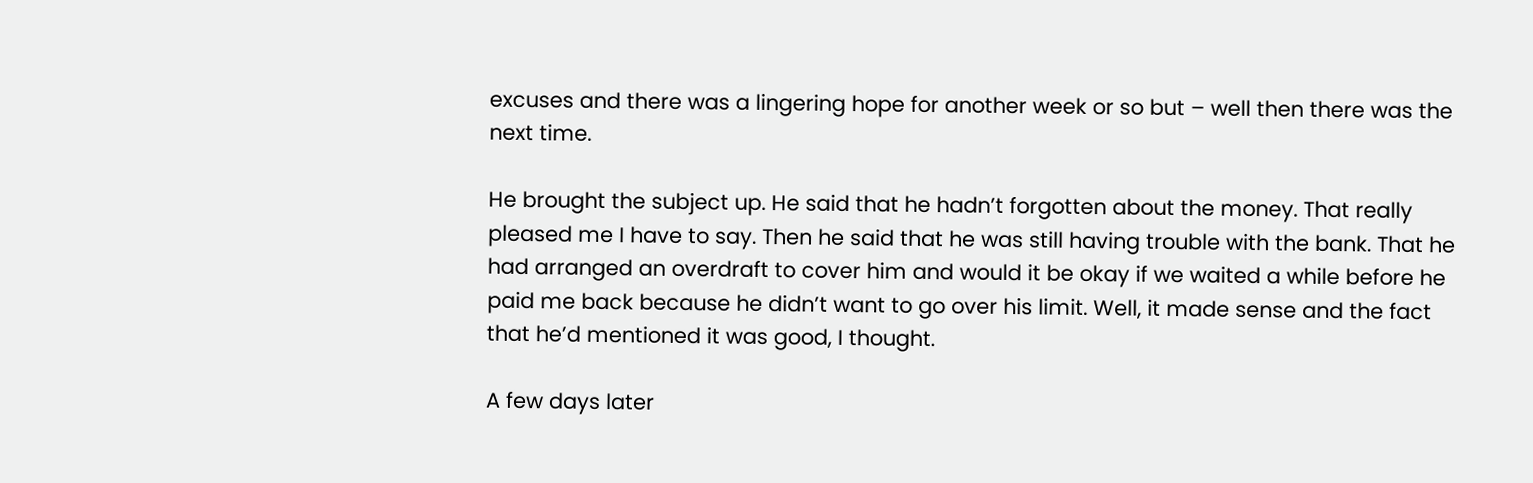excuses and there was a lingering hope for another week or so but – well then there was the next time.

He brought the subject up. He said that he hadn’t forgotten about the money. That really pleased me I have to say. Then he said that he was still having trouble with the bank. That he had arranged an overdraft to cover him and would it be okay if we waited a while before he paid me back because he didn’t want to go over his limit. Well, it made sense and the fact that he’d mentioned it was good, I thought.

A few days later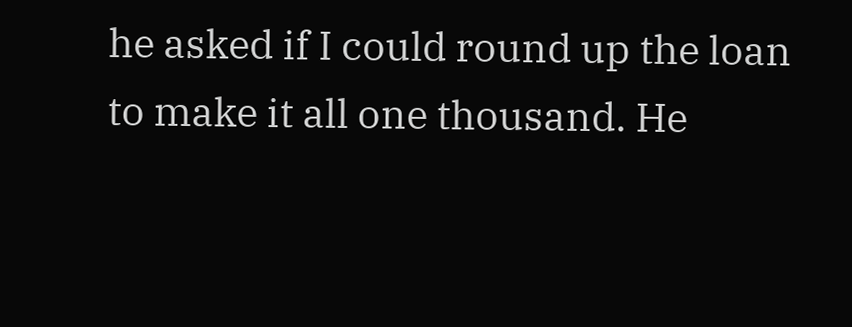he asked if I could round up the loan to make it all one thousand. He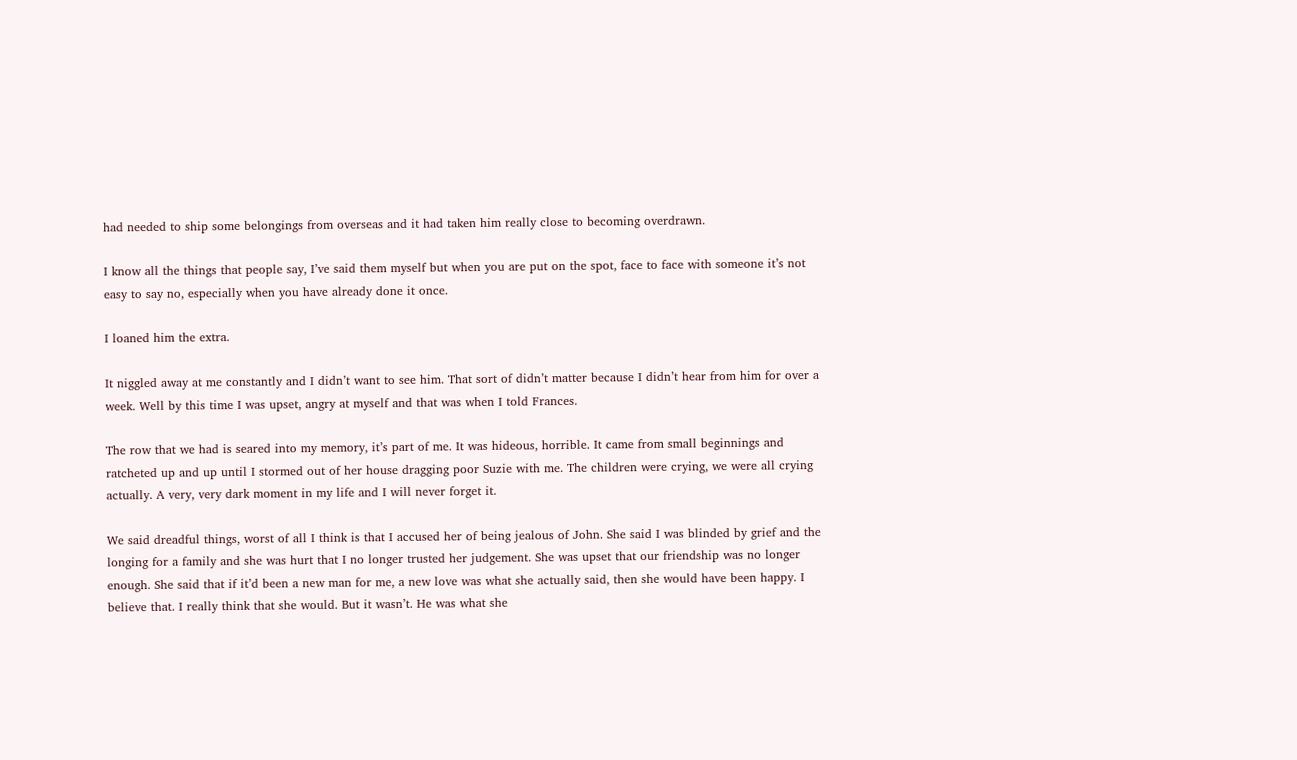had needed to ship some belongings from overseas and it had taken him really close to becoming overdrawn.

I know all the things that people say, I’ve said them myself but when you are put on the spot, face to face with someone it’s not easy to say no, especially when you have already done it once.

I loaned him the extra.

It niggled away at me constantly and I didn’t want to see him. That sort of didn’t matter because I didn’t hear from him for over a week. Well by this time I was upset, angry at myself and that was when I told Frances.

The row that we had is seared into my memory, it’s part of me. It was hideous, horrible. It came from small beginnings and ratcheted up and up until I stormed out of her house dragging poor Suzie with me. The children were crying, we were all crying actually. A very, very dark moment in my life and I will never forget it.

We said dreadful things, worst of all I think is that I accused her of being jealous of John. She said I was blinded by grief and the longing for a family and she was hurt that I no longer trusted her judgement. She was upset that our friendship was no longer enough. She said that if it’d been a new man for me, a new love was what she actually said, then she would have been happy. I believe that. I really think that she would. But it wasn’t. He was what she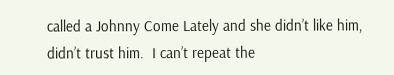called a Johnny Come Lately and she didn’t like him, didn’t trust him.  I can’t repeat the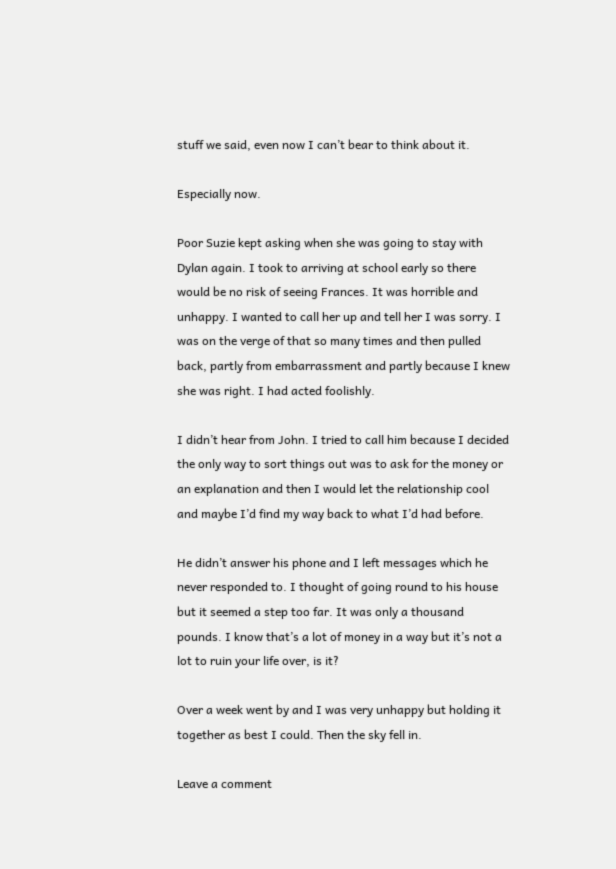stuff we said, even now I can’t bear to think about it.

Especially now.

Poor Suzie kept asking when she was going to stay with Dylan again. I took to arriving at school early so there would be no risk of seeing Frances. It was horrible and unhappy. I wanted to call her up and tell her I was sorry. I was on the verge of that so many times and then pulled back, partly from embarrassment and partly because I knew she was right. I had acted foolishly.

I didn’t hear from John. I tried to call him because I decided the only way to sort things out was to ask for the money or an explanation and then I would let the relationship cool and maybe I’d find my way back to what I’d had before.

He didn’t answer his phone and I left messages which he never responded to. I thought of going round to his house but it seemed a step too far. It was only a thousand pounds. I know that’s a lot of money in a way but it’s not a lot to ruin your life over, is it?

Over a week went by and I was very unhappy but holding it together as best I could. Then the sky fell in.

Leave a comment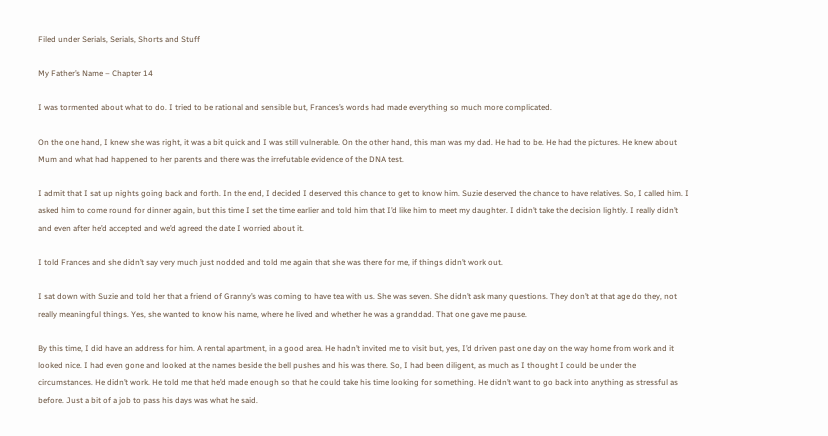Filed under Serials, Serials, Shorts and Stuff

My Father’s Name – Chapter 14

I was tormented about what to do. I tried to be rational and sensible but, Frances’s words had made everything so much more complicated.

On the one hand, I knew she was right, it was a bit quick and I was still vulnerable. On the other hand, this man was my dad. He had to be. He had the pictures. He knew about Mum and what had happened to her parents and there was the irrefutable evidence of the DNA test.

I admit that I sat up nights going back and forth. In the end, I decided I deserved this chance to get to know him. Suzie deserved the chance to have relatives. So, I called him. I asked him to come round for dinner again, but this time I set the time earlier and told him that I’d like him to meet my daughter. I didn’t take the decision lightly. I really didn’t and even after he’d accepted and we’d agreed the date I worried about it.

I told Frances and she didn’t say very much just nodded and told me again that she was there for me, if things didn’t work out.

I sat down with Suzie and told her that a friend of Granny’s was coming to have tea with us. She was seven. She didn’t ask many questions. They don’t at that age do they, not really meaningful things. Yes, she wanted to know his name, where he lived and whether he was a granddad. That one gave me pause.

By this time, I did have an address for him. A rental apartment, in a good area. He hadn’t invited me to visit but, yes, I’d driven past one day on the way home from work and it looked nice. I had even gone and looked at the names beside the bell pushes and his was there. So, I had been diligent, as much as I thought I could be under the circumstances. He didn’t work. He told me that he’d made enough so that he could take his time looking for something. He didn’t want to go back into anything as stressful as before. Just a bit of a job to pass his days was what he said.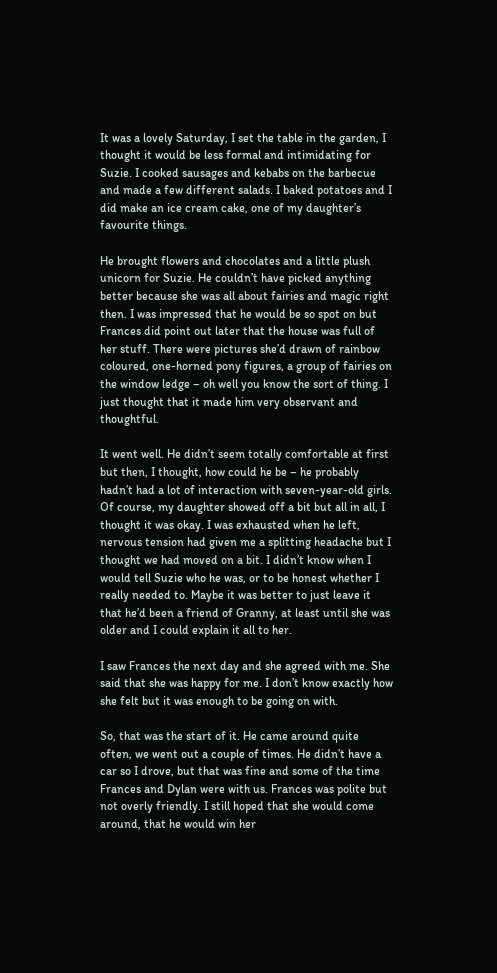It was a lovely Saturday, I set the table in the garden, I thought it would be less formal and intimidating for Suzie. I cooked sausages and kebabs on the barbecue and made a few different salads. I baked potatoes and I did make an ice cream cake, one of my daughter’s favourite things.

He brought flowers and chocolates and a little plush unicorn for Suzie. He couldn’t have picked anything better because she was all about fairies and magic right then. I was impressed that he would be so spot on but Frances did point out later that the house was full of her stuff. There were pictures she’d drawn of rainbow coloured, one-horned pony figures, a group of fairies on the window ledge – oh well you know the sort of thing. I just thought that it made him very observant and thoughtful.

It went well. He didn’t seem totally comfortable at first but then, I thought, how could he be – he probably hadn’t had a lot of interaction with seven-year-old girls. Of course, my daughter showed off a bit but all in all, I thought it was okay. I was exhausted when he left, nervous tension had given me a splitting headache but I thought we had moved on a bit. I didn’t know when I would tell Suzie who he was, or to be honest whether I really needed to. Maybe it was better to just leave it that he’d been a friend of Granny, at least until she was older and I could explain it all to her.

I saw Frances the next day and she agreed with me. She said that she was happy for me. I don’t know exactly how she felt but it was enough to be going on with.

So, that was the start of it. He came around quite often, we went out a couple of times. He didn’t have a car so I drove, but that was fine and some of the time Frances and Dylan were with us. Frances was polite but not overly friendly. I still hoped that she would come around, that he would win her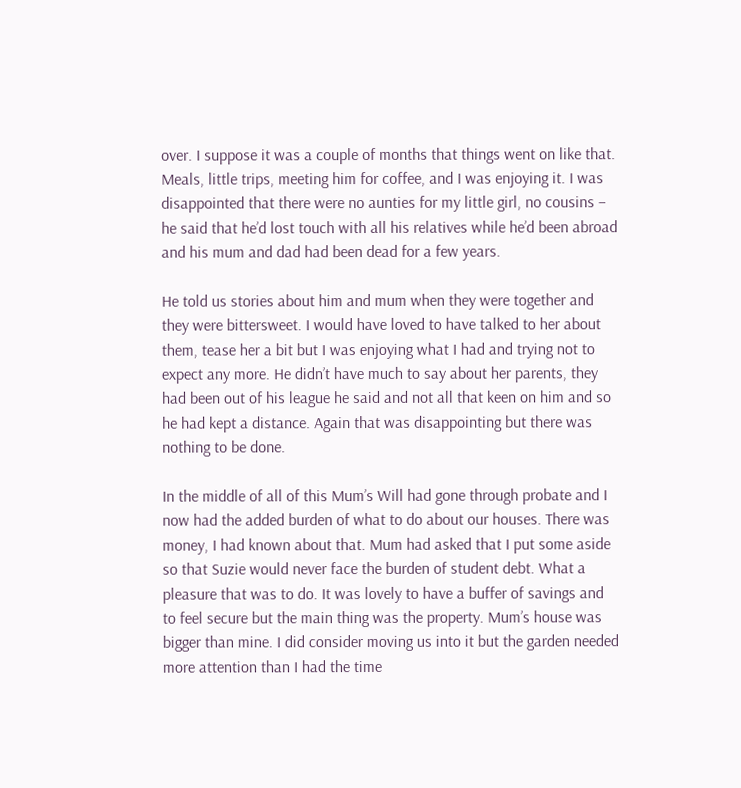over. I suppose it was a couple of months that things went on like that. Meals, little trips, meeting him for coffee, and I was enjoying it. I was disappointed that there were no aunties for my little girl, no cousins – he said that he’d lost touch with all his relatives while he’d been abroad and his mum and dad had been dead for a few years.

He told us stories about him and mum when they were together and they were bittersweet. I would have loved to have talked to her about them, tease her a bit but I was enjoying what I had and trying not to expect any more. He didn’t have much to say about her parents, they had been out of his league he said and not all that keen on him and so he had kept a distance. Again that was disappointing but there was nothing to be done.

In the middle of all of this Mum’s Will had gone through probate and I now had the added burden of what to do about our houses. There was money, I had known about that. Mum had asked that I put some aside so that Suzie would never face the burden of student debt. What a pleasure that was to do. It was lovely to have a buffer of savings and to feel secure but the main thing was the property. Mum’s house was bigger than mine. I did consider moving us into it but the garden needed more attention than I had the time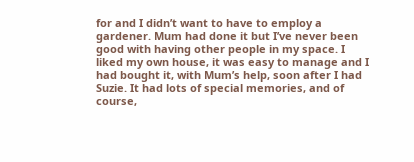for and I didn’t want to have to employ a gardener. Mum had done it but I’ve never been good with having other people in my space. I liked my own house, it was easy to manage and I had bought it, with Mum’s help, soon after I had Suzie. It had lots of special memories, and of course,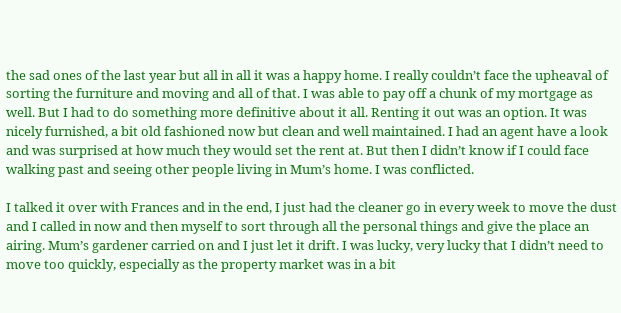the sad ones of the last year but all in all it was a happy home. I really couldn’t face the upheaval of sorting the furniture and moving and all of that. I was able to pay off a chunk of my mortgage as well. But I had to do something more definitive about it all. Renting it out was an option. It was nicely furnished, a bit old fashioned now but clean and well maintained. I had an agent have a look and was surprised at how much they would set the rent at. But then I didn’t know if I could face walking past and seeing other people living in Mum’s home. I was conflicted.

I talked it over with Frances and in the end, I just had the cleaner go in every week to move the dust and I called in now and then myself to sort through all the personal things and give the place an airing. Mum’s gardener carried on and I just let it drift. I was lucky, very lucky that I didn’t need to move too quickly, especially as the property market was in a bit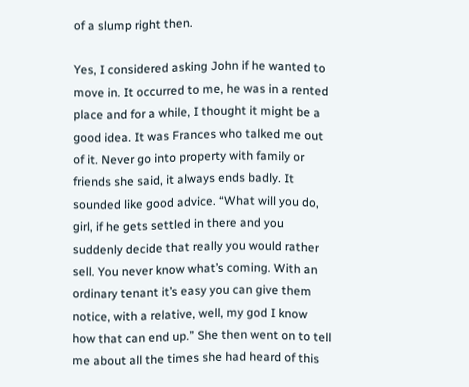of a slump right then.

Yes, I considered asking John if he wanted to move in. It occurred to me, he was in a rented place and for a while, I thought it might be a good idea. It was Frances who talked me out of it. Never go into property with family or friends she said, it always ends badly. It sounded like good advice. “What will you do, girl, if he gets settled in there and you suddenly decide that really you would rather sell. You never know what’s coming. With an ordinary tenant it’s easy you can give them notice, with a relative, well, my god I know how that can end up.” She then went on to tell me about all the times she had heard of this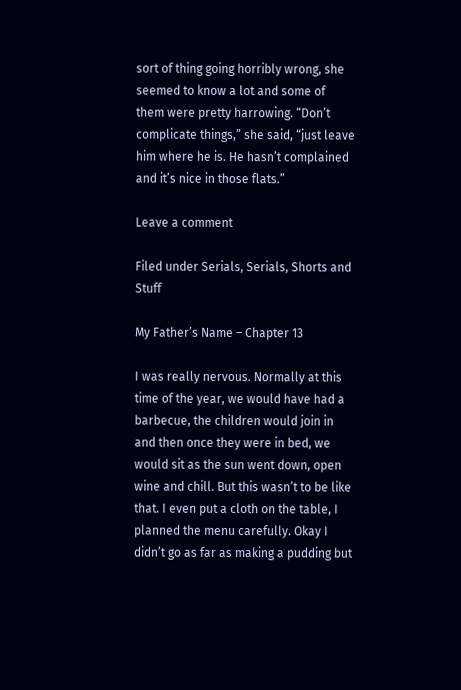sort of thing going horribly wrong, she seemed to know a lot and some of them were pretty harrowing. “Don’t complicate things,” she said, “just leave him where he is. He hasn’t complained and it’s nice in those flats.”

Leave a comment

Filed under Serials, Serials, Shorts and Stuff

My Father’s Name – Chapter 13

I was really nervous. Normally at this time of the year, we would have had a barbecue, the children would join in and then once they were in bed, we would sit as the sun went down, open wine and chill. But this wasn’t to be like that. I even put a cloth on the table, I planned the menu carefully. Okay I didn’t go as far as making a pudding but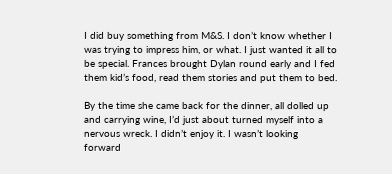I did buy something from M&S. I don’t know whether I was trying to impress him, or what. I just wanted it all to be special. Frances brought Dylan round early and I fed them kid’s food, read them stories and put them to bed.

By the time she came back for the dinner, all dolled up and carrying wine, I’d just about turned myself into a nervous wreck. I didn’t enjoy it. I wasn’t looking forward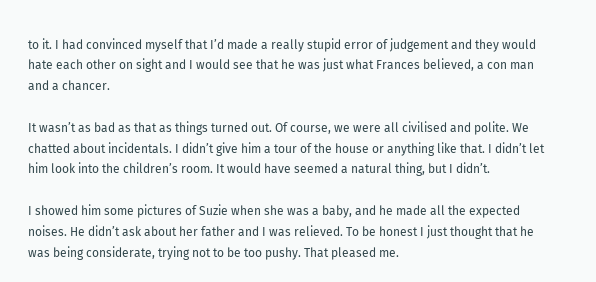to it. I had convinced myself that I’d made a really stupid error of judgement and they would hate each other on sight and I would see that he was just what Frances believed, a con man and a chancer.

It wasn’t as bad as that as things turned out. Of course, we were all civilised and polite. We chatted about incidentals. I didn’t give him a tour of the house or anything like that. I didn’t let him look into the children’s room. It would have seemed a natural thing, but I didn’t.

I showed him some pictures of Suzie when she was a baby, and he made all the expected noises. He didn’t ask about her father and I was relieved. To be honest I just thought that he was being considerate, trying not to be too pushy. That pleased me.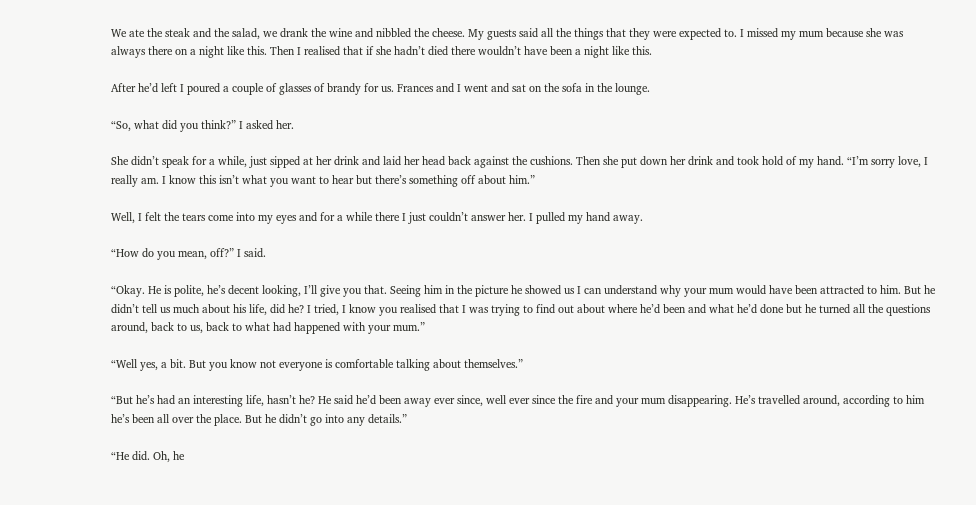We ate the steak and the salad, we drank the wine and nibbled the cheese. My guests said all the things that they were expected to. I missed my mum because she was always there on a night like this. Then I realised that if she hadn’t died there wouldn’t have been a night like this.

After he’d left I poured a couple of glasses of brandy for us. Frances and I went and sat on the sofa in the lounge.

“So, what did you think?” I asked her.

She didn’t speak for a while, just sipped at her drink and laid her head back against the cushions. Then she put down her drink and took hold of my hand. “I’m sorry love, I really am. I know this isn’t what you want to hear but there’s something off about him.”

Well, I felt the tears come into my eyes and for a while there I just couldn’t answer her. I pulled my hand away.

“How do you mean, off?” I said.

“Okay. He is polite, he’s decent looking, I’ll give you that. Seeing him in the picture he showed us I can understand why your mum would have been attracted to him. But he didn’t tell us much about his life, did he? I tried, I know you realised that I was trying to find out about where he’d been and what he’d done but he turned all the questions around, back to us, back to what had happened with your mum.”

“Well yes, a bit. But you know not everyone is comfortable talking about themselves.”

“But he’s had an interesting life, hasn’t he? He said he’d been away ever since, well ever since the fire and your mum disappearing. He’s travelled around, according to him he’s been all over the place. But he didn’t go into any details.”

“He did. Oh, he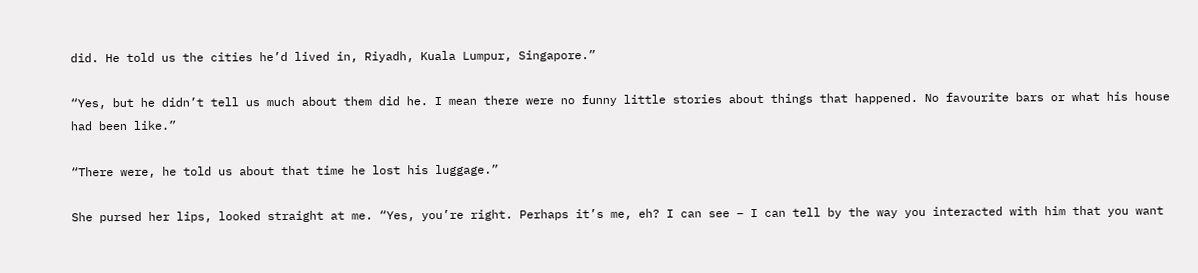did. He told us the cities he’d lived in, Riyadh, Kuala Lumpur, Singapore.”

“Yes, but he didn’t tell us much about them did he. I mean there were no funny little stories about things that happened. No favourite bars or what his house had been like.”

“There were, he told us about that time he lost his luggage.”

She pursed her lips, looked straight at me. “Yes, you’re right. Perhaps it’s me, eh? I can see – I can tell by the way you interacted with him that you want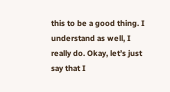this to be a good thing. I understand as well, I really do. Okay, let’s just say that I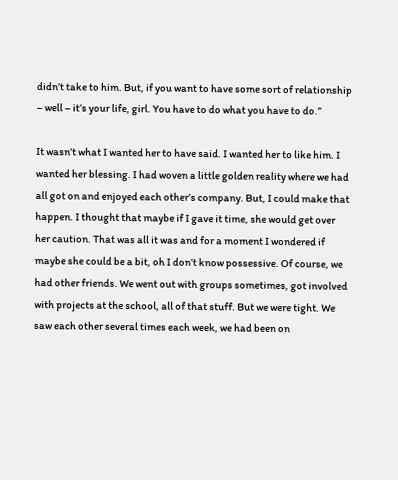didn’t take to him. But, if you want to have some sort of relationship – well – it’s your life, girl. You have to do what you have to do.”

It wasn’t what I wanted her to have said. I wanted her to like him. I wanted her blessing. I had woven a little golden reality where we had all got on and enjoyed each other’s company. But, I could make that happen. I thought that maybe if I gave it time, she would get over her caution. That was all it was and for a moment I wondered if maybe she could be a bit, oh I don’t know possessive. Of course, we had other friends. We went out with groups sometimes, got involved with projects at the school, all of that stuff. But we were tight. We saw each other several times each week, we had been on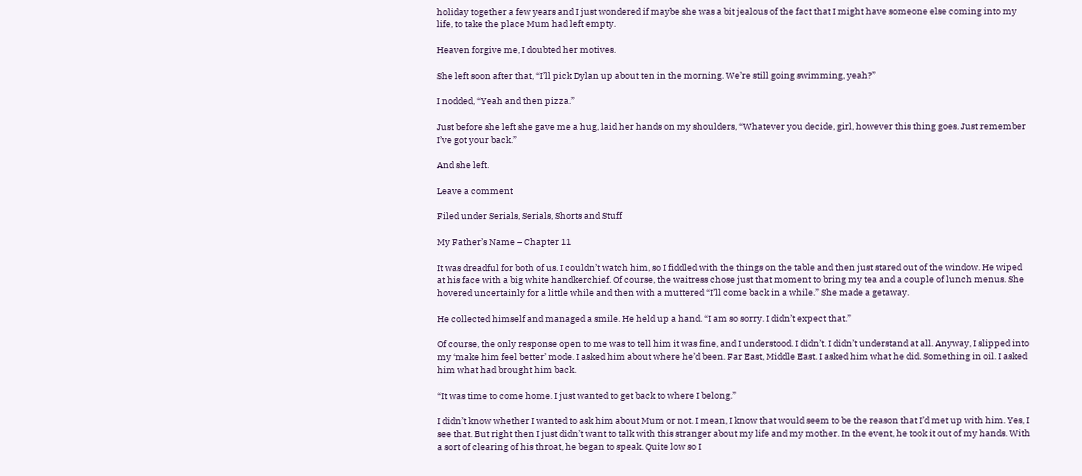holiday together a few years and I just wondered if maybe she was a bit jealous of the fact that I might have someone else coming into my life, to take the place Mum had left empty.

Heaven forgive me, I doubted her motives.

She left soon after that, “I’ll pick Dylan up about ten in the morning. We’re still going swimming, yeah?”

I nodded, “Yeah and then pizza.”

Just before she left she gave me a hug, laid her hands on my shoulders, “Whatever you decide, girl, however this thing goes. Just remember I’ve got your back.”

And she left.

Leave a comment

Filed under Serials, Serials, Shorts and Stuff

My Father’s Name – Chapter 11

It was dreadful for both of us. I couldn’t watch him, so I fiddled with the things on the table and then just stared out of the window. He wiped at his face with a big white handkerchief. Of course, the waitress chose just that moment to bring my tea and a couple of lunch menus. She hovered uncertainly for a little while and then with a muttered “I’ll come back in a while.” She made a getaway.

He collected himself and managed a smile. He held up a hand. “I am so sorry. I didn’t expect that.”

Of course, the only response open to me was to tell him it was fine, and I understood. I didn’t. I didn’t understand at all. Anyway, I slipped into my ‘make him feel better’ mode. I asked him about where he’d been. Far East, Middle East. I asked him what he did. Something in oil. I asked him what had brought him back.

“It was time to come home. I just wanted to get back to where I belong.”

I didn’t know whether I wanted to ask him about Mum or not. I mean, I know that would seem to be the reason that I’d met up with him. Yes, I see that. But right then I just didn’t want to talk with this stranger about my life and my mother. In the event, he took it out of my hands. With a sort of clearing of his throat, he began to speak. Quite low so I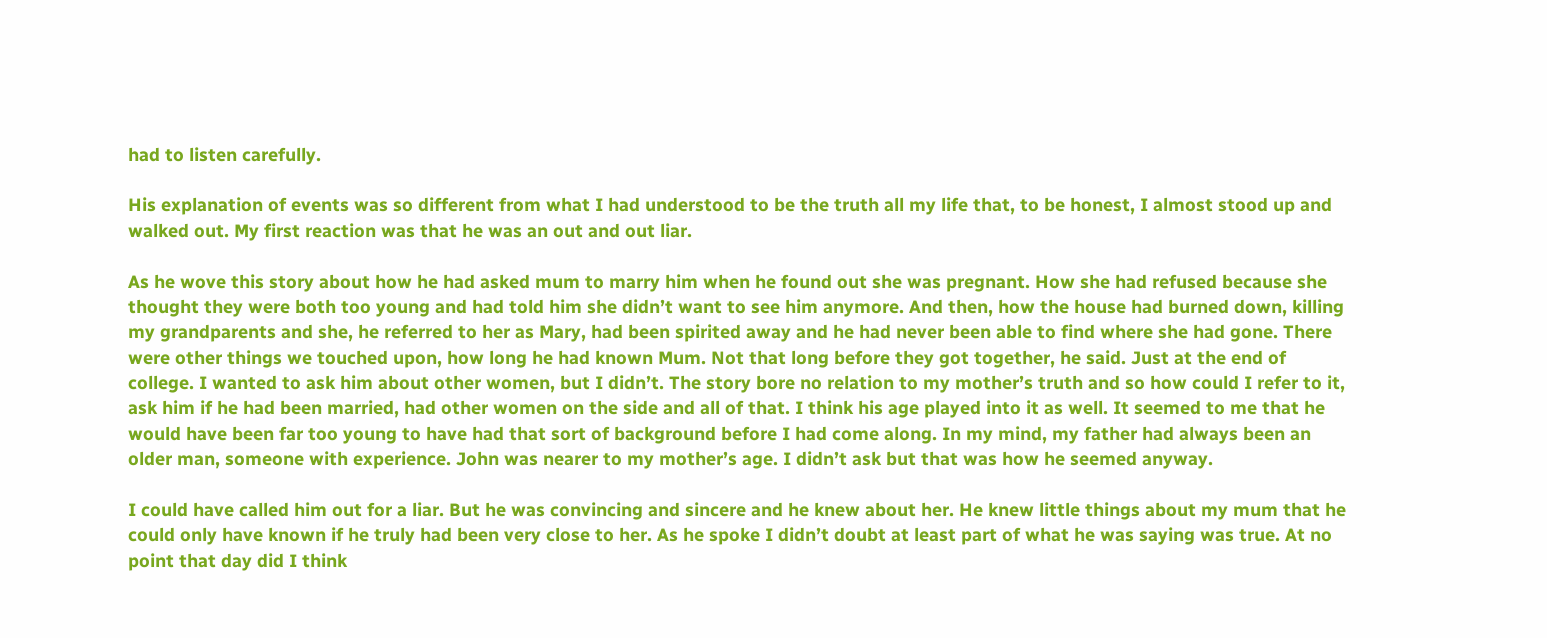had to listen carefully.

His explanation of events was so different from what I had understood to be the truth all my life that, to be honest, I almost stood up and walked out. My first reaction was that he was an out and out liar.

As he wove this story about how he had asked mum to marry him when he found out she was pregnant. How she had refused because she thought they were both too young and had told him she didn’t want to see him anymore. And then, how the house had burned down, killing my grandparents and she, he referred to her as Mary, had been spirited away and he had never been able to find where she had gone. There were other things we touched upon, how long he had known Mum. Not that long before they got together, he said. Just at the end of college. I wanted to ask him about other women, but I didn’t. The story bore no relation to my mother’s truth and so how could I refer to it, ask him if he had been married, had other women on the side and all of that. I think his age played into it as well. It seemed to me that he would have been far too young to have had that sort of background before I had come along. In my mind, my father had always been an older man, someone with experience. John was nearer to my mother’s age. I didn’t ask but that was how he seemed anyway.

I could have called him out for a liar. But he was convincing and sincere and he knew about her. He knew little things about my mum that he could only have known if he truly had been very close to her. As he spoke I didn’t doubt at least part of what he was saying was true. At no point that day did I think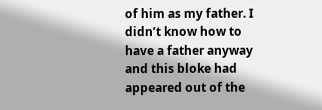of him as my father. I didn’t know how to have a father anyway and this bloke had appeared out of the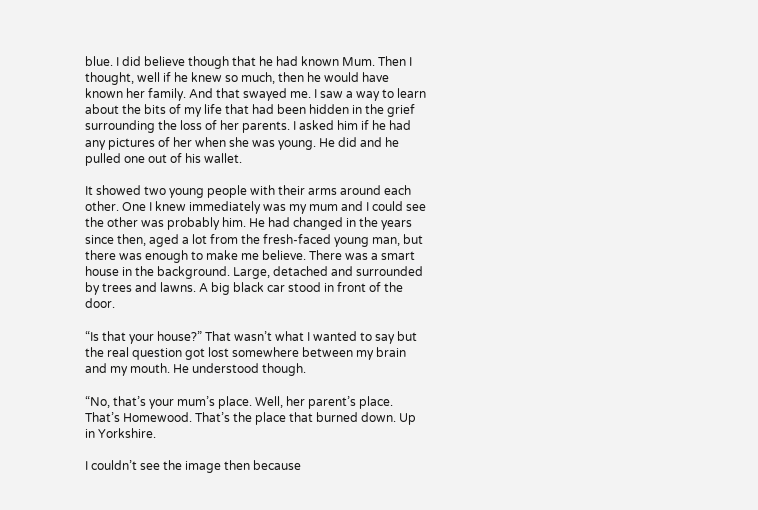blue. I did believe though that he had known Mum. Then I thought, well if he knew so much, then he would have known her family. And that swayed me. I saw a way to learn about the bits of my life that had been hidden in the grief surrounding the loss of her parents. I asked him if he had any pictures of her when she was young. He did and he pulled one out of his wallet.

It showed two young people with their arms around each other. One I knew immediately was my mum and I could see the other was probably him. He had changed in the years since then, aged a lot from the fresh-faced young man, but there was enough to make me believe. There was a smart house in the background. Large, detached and surrounded by trees and lawns. A big black car stood in front of the door.

“Is that your house?” That wasn’t what I wanted to say but the real question got lost somewhere between my brain and my mouth. He understood though.

“No, that’s your mum’s place. Well, her parent’s place. That’s Homewood. That’s the place that burned down. Up in Yorkshire.

I couldn’t see the image then because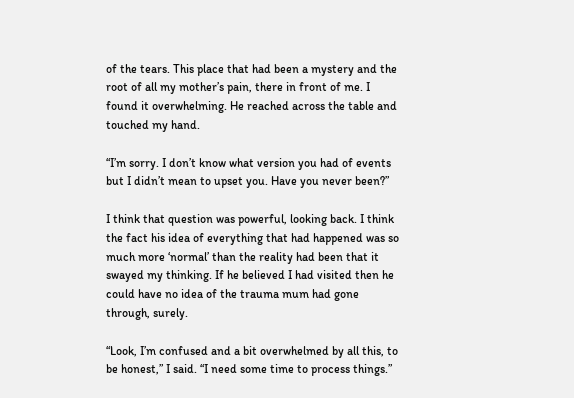of the tears. This place that had been a mystery and the root of all my mother’s pain, there in front of me. I found it overwhelming. He reached across the table and touched my hand.

“I’m sorry. I don’t know what version you had of events but I didn’t mean to upset you. Have you never been?”

I think that question was powerful, looking back. I think the fact his idea of everything that had happened was so much more ‘normal’ than the reality had been that it swayed my thinking. If he believed I had visited then he could have no idea of the trauma mum had gone through, surely.

“Look, I’m confused and a bit overwhelmed by all this, to be honest,” I said. “I need some time to process things.”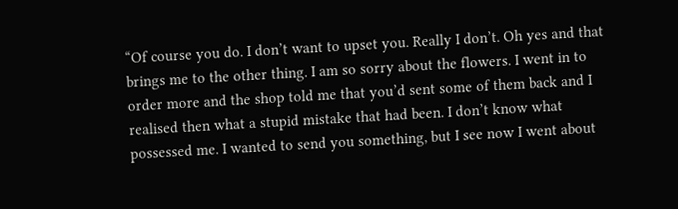“Of course you do. I don’t want to upset you. Really I don’t. Oh yes and that brings me to the other thing. I am so sorry about the flowers. I went in to order more and the shop told me that you’d sent some of them back and I realised then what a stupid mistake that had been. I don’t know what possessed me. I wanted to send you something, but I see now I went about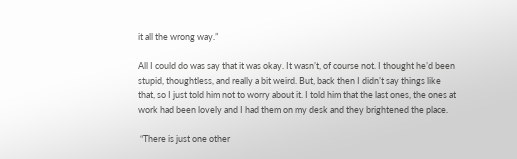it all the wrong way.”

All I could do was say that it was okay. It wasn’t, of course not. I thought he’d been stupid, thoughtless, and really a bit weird. But, back then I didn’t say things like that, so I just told him not to worry about it. I told him that the last ones, the ones at work had been lovely and I had them on my desk and they brightened the place.

 “There is just one other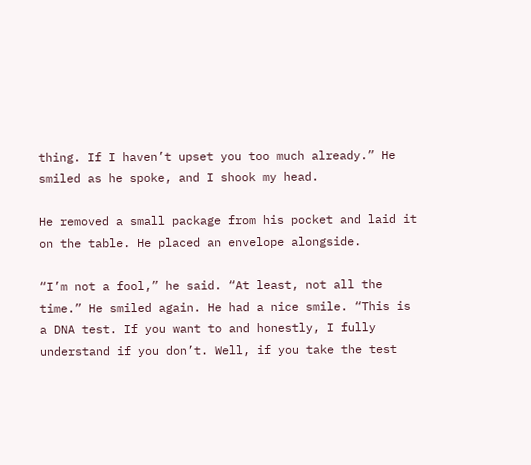thing. If I haven’t upset you too much already.” He smiled as he spoke, and I shook my head.

He removed a small package from his pocket and laid it on the table. He placed an envelope alongside.

“I’m not a fool,” he said. “At least, not all the time.” He smiled again. He had a nice smile. “This is a DNA test. If you want to and honestly, I fully understand if you don’t. Well, if you take the test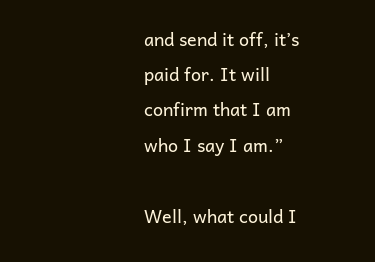and send it off, it’s paid for. It will confirm that I am who I say I am.”

Well, what could I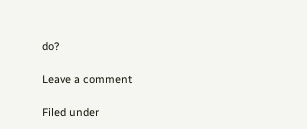do?

Leave a comment

Filed under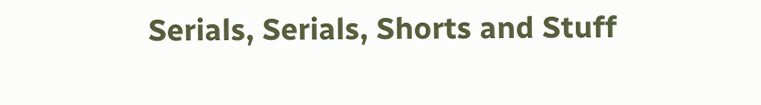Serials, Serials, Shorts and Stuff